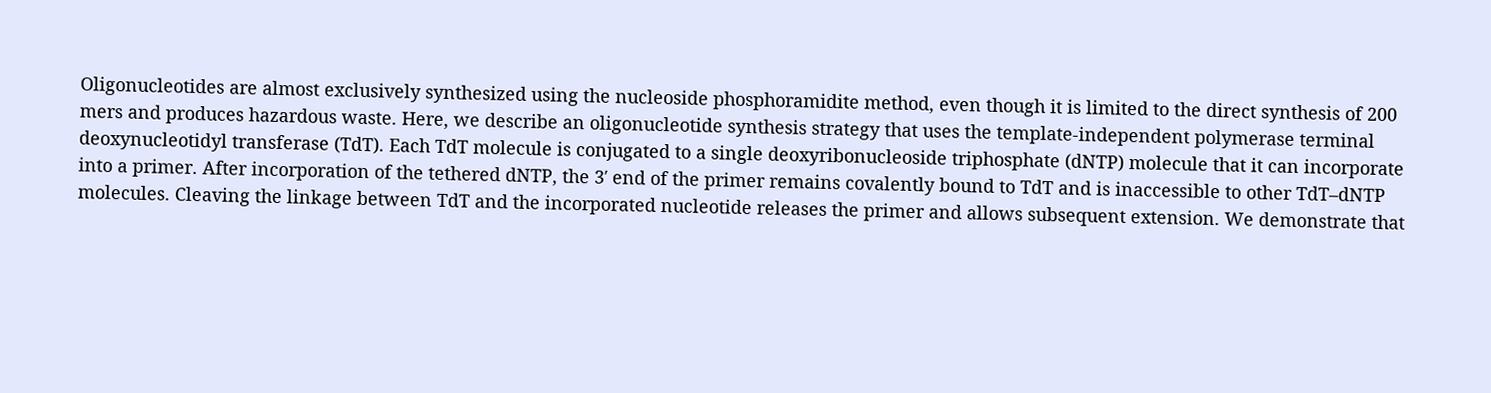Oligonucleotides are almost exclusively synthesized using the nucleoside phosphoramidite method, even though it is limited to the direct synthesis of 200 mers and produces hazardous waste. Here, we describe an oligonucleotide synthesis strategy that uses the template-independent polymerase terminal deoxynucleotidyl transferase (TdT). Each TdT molecule is conjugated to a single deoxyribonucleoside triphosphate (dNTP) molecule that it can incorporate into a primer. After incorporation of the tethered dNTP, the 3′ end of the primer remains covalently bound to TdT and is inaccessible to other TdT–dNTP molecules. Cleaving the linkage between TdT and the incorporated nucleotide releases the primer and allows subsequent extension. We demonstrate that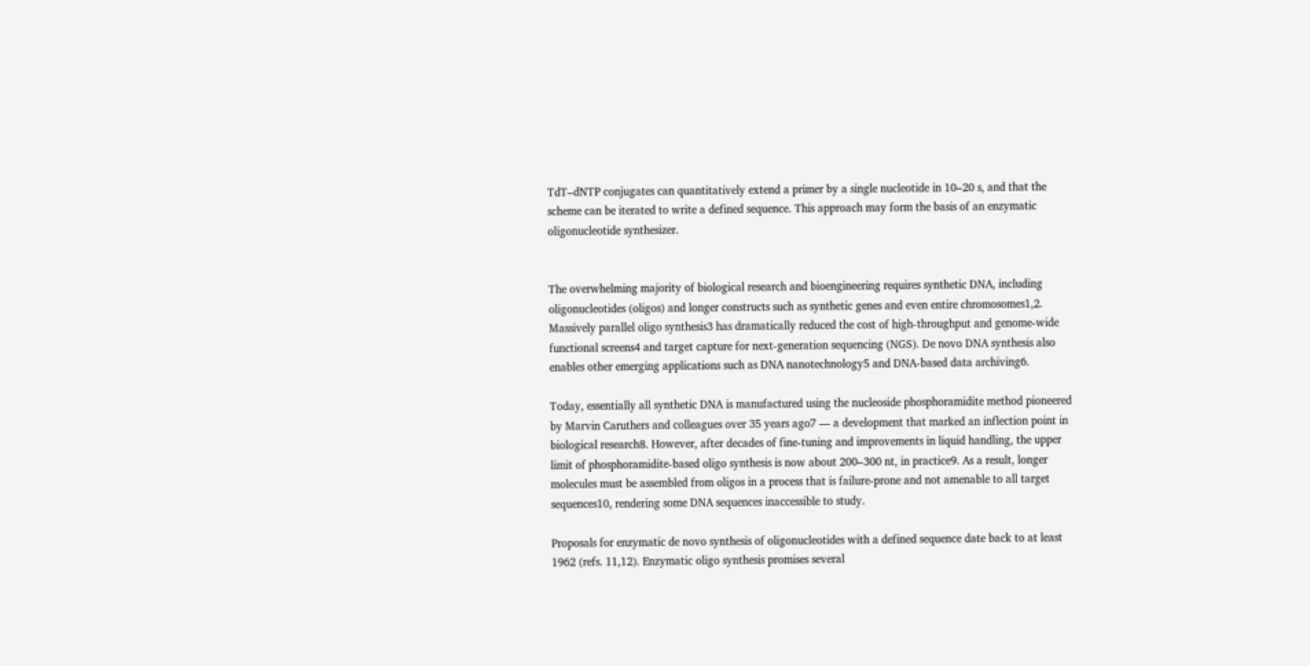TdT–dNTP conjugates can quantitatively extend a primer by a single nucleotide in 10–20 s, and that the scheme can be iterated to write a defined sequence. This approach may form the basis of an enzymatic oligonucleotide synthesizer.


The overwhelming majority of biological research and bioengineering requires synthetic DNA, including oligonucleotides (oligos) and longer constructs such as synthetic genes and even entire chromosomes1,2. Massively parallel oligo synthesis3 has dramatically reduced the cost of high-throughput and genome-wide functional screens4 and target capture for next-generation sequencing (NGS). De novo DNA synthesis also enables other emerging applications such as DNA nanotechnology5 and DNA-based data archiving6.

Today, essentially all synthetic DNA is manufactured using the nucleoside phosphoramidite method pioneered by Marvin Caruthers and colleagues over 35 years ago7 — a development that marked an inflection point in biological research8. However, after decades of fine-tuning and improvements in liquid handling, the upper limit of phosphoramidite-based oligo synthesis is now about 200–300 nt, in practice9. As a result, longer molecules must be assembled from oligos in a process that is failure-prone and not amenable to all target sequences10, rendering some DNA sequences inaccessible to study.

Proposals for enzymatic de novo synthesis of oligonucleotides with a defined sequence date back to at least 1962 (refs. 11,12). Enzymatic oligo synthesis promises several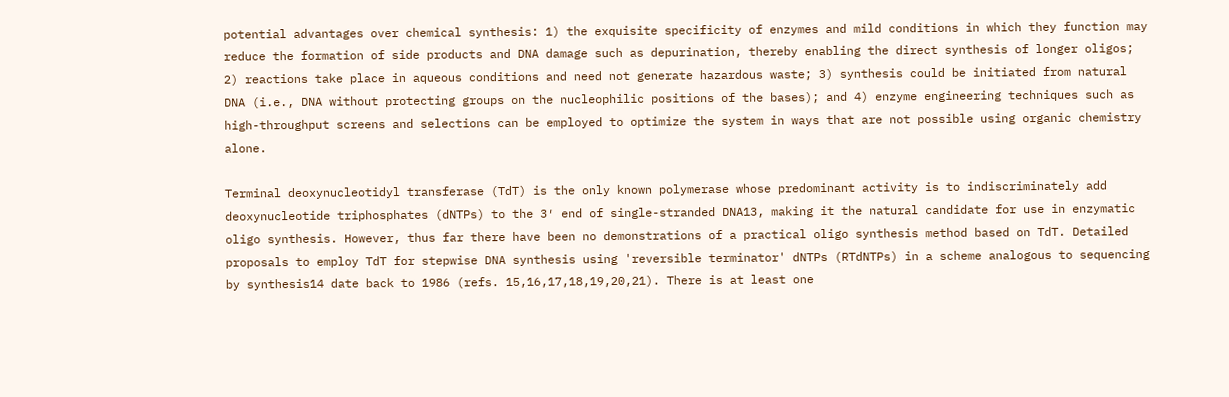potential advantages over chemical synthesis: 1) the exquisite specificity of enzymes and mild conditions in which they function may reduce the formation of side products and DNA damage such as depurination, thereby enabling the direct synthesis of longer oligos; 2) reactions take place in aqueous conditions and need not generate hazardous waste; 3) synthesis could be initiated from natural DNA (i.e., DNA without protecting groups on the nucleophilic positions of the bases); and 4) enzyme engineering techniques such as high-throughput screens and selections can be employed to optimize the system in ways that are not possible using organic chemistry alone.

Terminal deoxynucleotidyl transferase (TdT) is the only known polymerase whose predominant activity is to indiscriminately add deoxynucleotide triphosphates (dNTPs) to the 3′ end of single-stranded DNA13, making it the natural candidate for use in enzymatic oligo synthesis. However, thus far there have been no demonstrations of a practical oligo synthesis method based on TdT. Detailed proposals to employ TdT for stepwise DNA synthesis using 'reversible terminator' dNTPs (RTdNTPs) in a scheme analogous to sequencing by synthesis14 date back to 1986 (refs. 15,16,17,18,19,20,21). There is at least one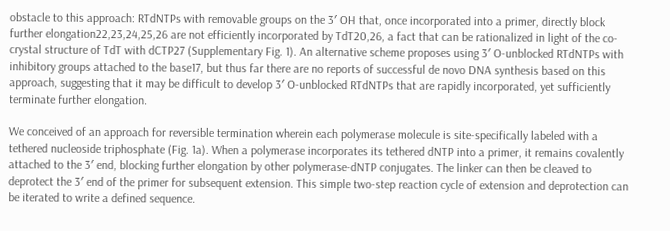obstacle to this approach: RTdNTPs with removable groups on the 3′ OH that, once incorporated into a primer, directly block further elongation22,23,24,25,26 are not efficiently incorporated by TdT20,26, a fact that can be rationalized in light of the co-crystal structure of TdT with dCTP27 (Supplementary Fig. 1). An alternative scheme proposes using 3′ O-unblocked RTdNTPs with inhibitory groups attached to the base17, but thus far there are no reports of successful de novo DNA synthesis based on this approach, suggesting that it may be difficult to develop 3′ O-unblocked RTdNTPs that are rapidly incorporated, yet sufficiently terminate further elongation.

We conceived of an approach for reversible termination wherein each polymerase molecule is site-specifically labeled with a tethered nucleoside triphosphate (Fig. 1a). When a polymerase incorporates its tethered dNTP into a primer, it remains covalently attached to the 3′ end, blocking further elongation by other polymerase-dNTP conjugates. The linker can then be cleaved to deprotect the 3′ end of the primer for subsequent extension. This simple two-step reaction cycle of extension and deprotection can be iterated to write a defined sequence.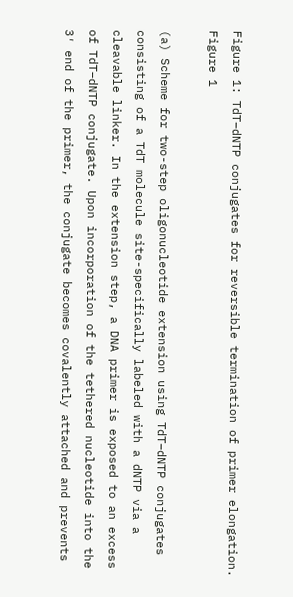Figure 1: TdT–dNTP conjugates for reversible termination of primer elongation.
Figure 1

(a) Scheme for two-step oligonucleotide extension using TdT–dNTP conjugates consisting of a TdT molecule site-specifically labeled with a dNTP via a cleavable linker. In the extension step, a DNA primer is exposed to an excess of TdT–dNTP conjugate. Upon incorporation of the tethered nucleotide into the 3′ end of the primer, the conjugate becomes covalently attached and prevents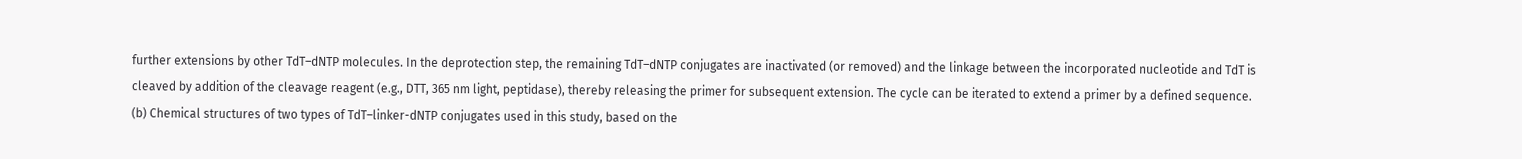further extensions by other TdT–dNTP molecules. In the deprotection step, the remaining TdT–dNTP conjugates are inactivated (or removed) and the linkage between the incorporated nucleotide and TdT is cleaved by addition of the cleavage reagent (e.g., DTT, 365 nm light, peptidase), thereby releasing the primer for subsequent extension. The cycle can be iterated to extend a primer by a defined sequence. (b) Chemical structures of two types of TdT–linker-dNTP conjugates used in this study, based on the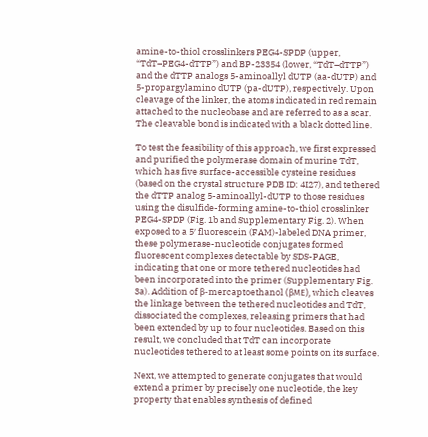amine-to-thiol crosslinkers PEG4-SPDP (upper, “TdT–PEG4-dTTP”) and BP-23354 (lower, “TdT–dTTP”) and the dTTP analogs 5-aminoallyl dUTP (aa-dUTP) and 5-propargylamino dUTP (pa-dUTP), respectively. Upon cleavage of the linker, the atoms indicated in red remain attached to the nucleobase and are referred to as a scar. The cleavable bond is indicated with a black dotted line.

To test the feasibility of this approach, we first expressed and purified the polymerase domain of murine TdT, which has five surface-accessible cysteine residues (based on the crystal structure PDB ID: 4I27), and tethered the dTTP analog 5-aminoallyl-dUTP to those residues using the disulfide-forming amine-to-thiol crosslinker PEG4-SPDP (Fig. 1b and Supplementary Fig. 2). When exposed to a 5′ fluorescein (FAM)-labeled DNA primer, these polymerase-nucleotide conjugates formed fluorescent complexes detectable by SDS-PAGE, indicating that one or more tethered nucleotides had been incorporated into the primer (Supplementary Fig. 3a). Addition of β-mercaptoethanol (βME), which cleaves the linkage between the tethered nucleotides and TdT, dissociated the complexes, releasing primers that had been extended by up to four nucleotides. Based on this result, we concluded that TdT can incorporate nucleotides tethered to at least some points on its surface.

Next, we attempted to generate conjugates that would extend a primer by precisely one nucleotide, the key property that enables synthesis of defined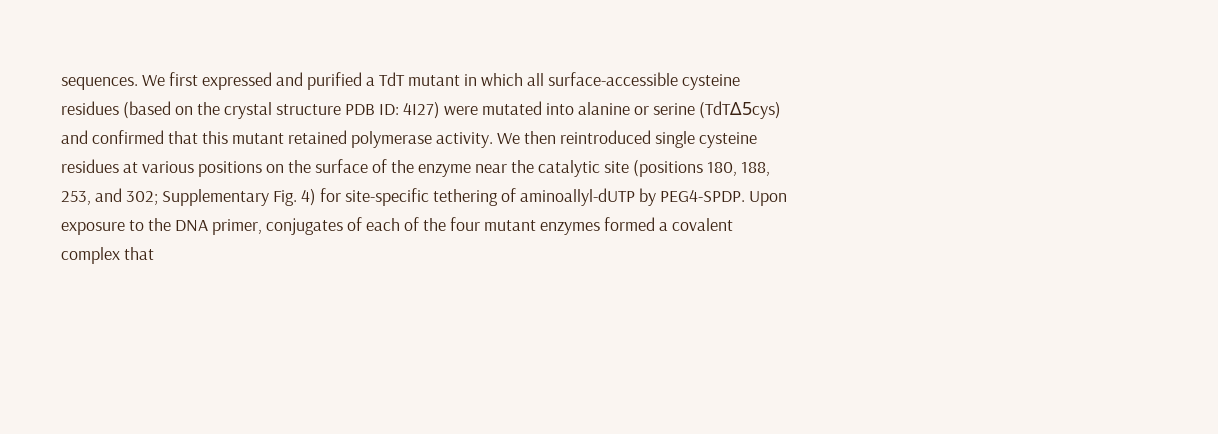sequences. We first expressed and purified a TdT mutant in which all surface-accessible cysteine residues (based on the crystal structure PDB ID: 4I27) were mutated into alanine or serine (TdTΔ5cys) and confirmed that this mutant retained polymerase activity. We then reintroduced single cysteine residues at various positions on the surface of the enzyme near the catalytic site (positions 180, 188, 253, and 302; Supplementary Fig. 4) for site-specific tethering of aminoallyl-dUTP by PEG4-SPDP. Upon exposure to the DNA primer, conjugates of each of the four mutant enzymes formed a covalent complex that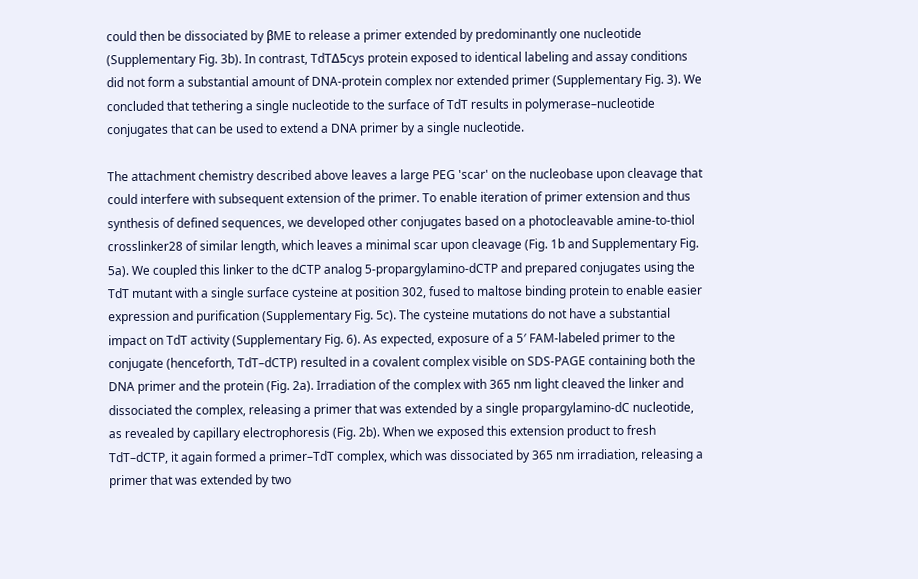could then be dissociated by βME to release a primer extended by predominantly one nucleotide (Supplementary Fig. 3b). In contrast, TdTΔ5cys protein exposed to identical labeling and assay conditions did not form a substantial amount of DNA-protein complex nor extended primer (Supplementary Fig. 3). We concluded that tethering a single nucleotide to the surface of TdT results in polymerase–nucleotide conjugates that can be used to extend a DNA primer by a single nucleotide.

The attachment chemistry described above leaves a large PEG 'scar' on the nucleobase upon cleavage that could interfere with subsequent extension of the primer. To enable iteration of primer extension and thus synthesis of defined sequences, we developed other conjugates based on a photocleavable amine-to-thiol crosslinker28 of similar length, which leaves a minimal scar upon cleavage (Fig. 1b and Supplementary Fig. 5a). We coupled this linker to the dCTP analog 5-propargylamino-dCTP and prepared conjugates using the TdT mutant with a single surface cysteine at position 302, fused to maltose binding protein to enable easier expression and purification (Supplementary Fig. 5c). The cysteine mutations do not have a substantial impact on TdT activity (Supplementary Fig. 6). As expected, exposure of a 5′ FAM-labeled primer to the conjugate (henceforth, TdT–dCTP) resulted in a covalent complex visible on SDS-PAGE containing both the DNA primer and the protein (Fig. 2a). Irradiation of the complex with 365 nm light cleaved the linker and dissociated the complex, releasing a primer that was extended by a single propargylamino-dC nucleotide, as revealed by capillary electrophoresis (Fig. 2b). When we exposed this extension product to fresh TdT–dCTP, it again formed a primer–TdT complex, which was dissociated by 365 nm irradiation, releasing a primer that was extended by two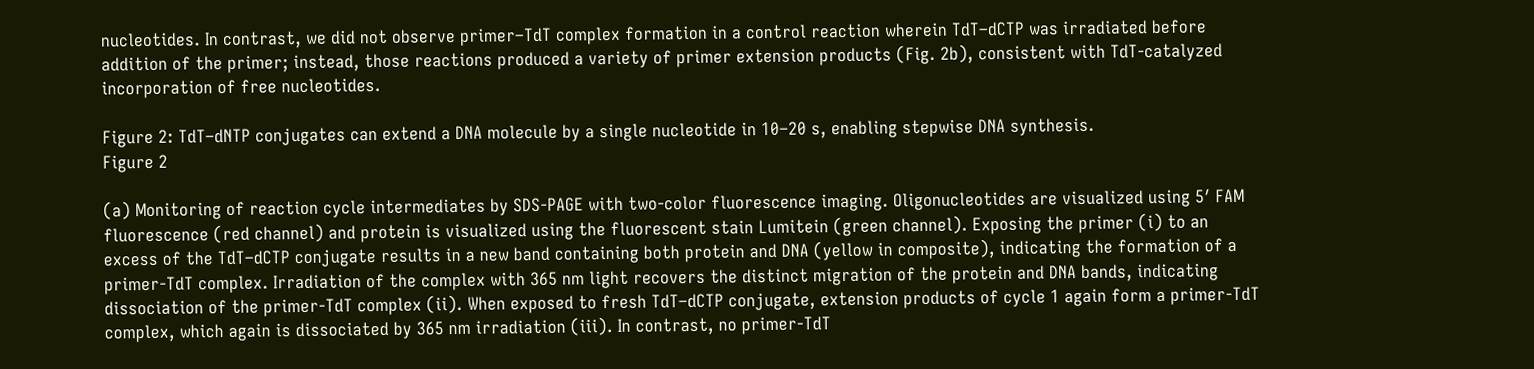nucleotides. In contrast, we did not observe primer–TdT complex formation in a control reaction wherein TdT–dCTP was irradiated before addition of the primer; instead, those reactions produced a variety of primer extension products (Fig. 2b), consistent with TdT-catalyzed incorporation of free nucleotides.

Figure 2: TdT–dNTP conjugates can extend a DNA molecule by a single nucleotide in 10–20 s, enabling stepwise DNA synthesis.
Figure 2

(a) Monitoring of reaction cycle intermediates by SDS-PAGE with two-color fluorescence imaging. Oligonucleotides are visualized using 5′ FAM fluorescence (red channel) and protein is visualized using the fluorescent stain Lumitein (green channel). Exposing the primer (i) to an excess of the TdT–dCTP conjugate results in a new band containing both protein and DNA (yellow in composite), indicating the formation of a primer-TdT complex. Irradiation of the complex with 365 nm light recovers the distinct migration of the protein and DNA bands, indicating dissociation of the primer-TdT complex (ii). When exposed to fresh TdT–dCTP conjugate, extension products of cycle 1 again form a primer-TdT complex, which again is dissociated by 365 nm irradiation (iii). In contrast, no primer-TdT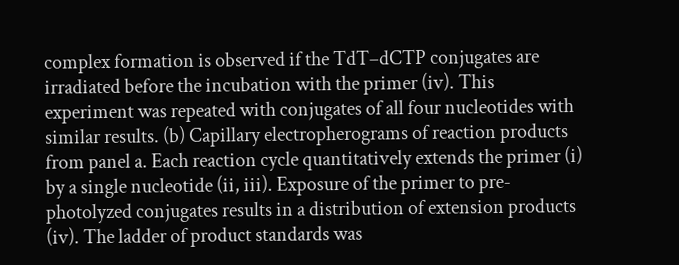complex formation is observed if the TdT–dCTP conjugates are irradiated before the incubation with the primer (iv). This experiment was repeated with conjugates of all four nucleotides with similar results. (b) Capillary electropherograms of reaction products from panel a. Each reaction cycle quantitatively extends the primer (i) by a single nucleotide (ii, iii). Exposure of the primer to pre-photolyzed conjugates results in a distribution of extension products (iv). The ladder of product standards was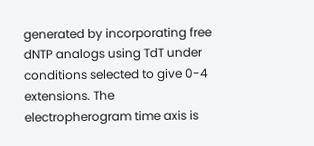generated by incorporating free dNTP analogs using TdT under conditions selected to give 0-4 extensions. The electropherogram time axis is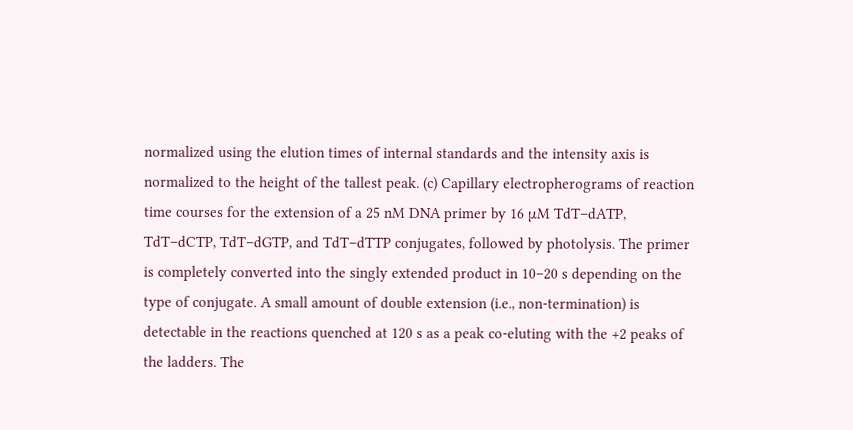normalized using the elution times of internal standards and the intensity axis is normalized to the height of the tallest peak. (c) Capillary electropherograms of reaction time courses for the extension of a 25 nM DNA primer by 16 μM TdT–dATP, TdT–dCTP, TdT–dGTP, and TdT–dTTP conjugates, followed by photolysis. The primer is completely converted into the singly extended product in 10–20 s depending on the type of conjugate. A small amount of double extension (i.e., non-termination) is detectable in the reactions quenched at 120 s as a peak co-eluting with the +2 peaks of the ladders. The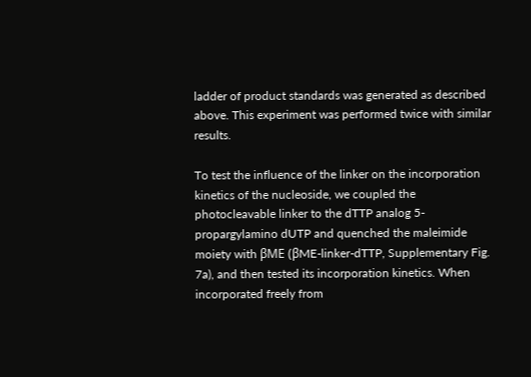ladder of product standards was generated as described above. This experiment was performed twice with similar results.

To test the influence of the linker on the incorporation kinetics of the nucleoside, we coupled the photocleavable linker to the dTTP analog 5-propargylamino dUTP and quenched the maleimide moiety with βME (βME-linker-dTTP, Supplementary Fig. 7a), and then tested its incorporation kinetics. When incorporated freely from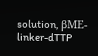solution, βME-linker-dTTP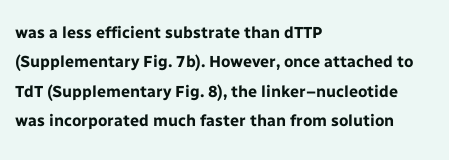was a less efficient substrate than dTTP (Supplementary Fig. 7b). However, once attached to TdT (Supplementary Fig. 8), the linker–nucleotide was incorporated much faster than from solution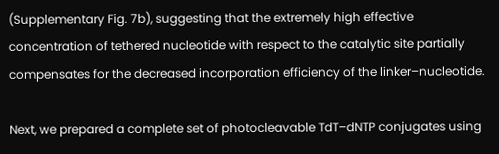(Supplementary Fig. 7b), suggesting that the extremely high effective concentration of tethered nucleotide with respect to the catalytic site partially compensates for the decreased incorporation efficiency of the linker–nucleotide.

Next, we prepared a complete set of photocleavable TdT–dNTP conjugates using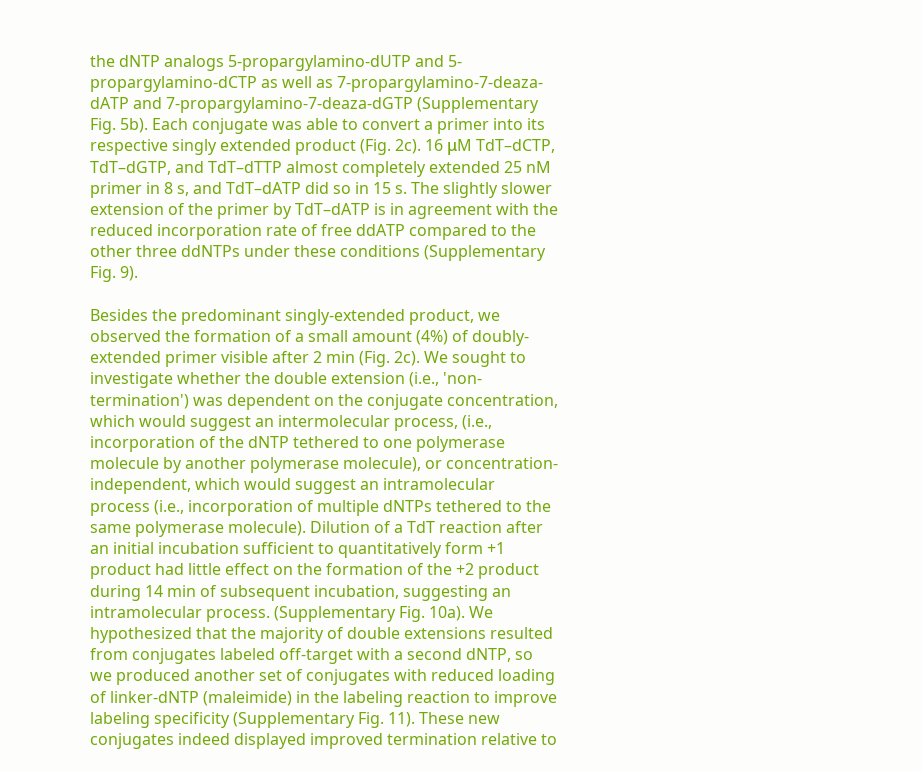the dNTP analogs 5-propargylamino-dUTP and 5-propargylamino-dCTP as well as 7-propargylamino-7-deaza-dATP and 7-propargylamino-7-deaza-dGTP (Supplementary Fig. 5b). Each conjugate was able to convert a primer into its respective singly extended product (Fig. 2c). 16 μM TdT–dCTP, TdT–dGTP, and TdT–dTTP almost completely extended 25 nM primer in 8 s, and TdT–dATP did so in 15 s. The slightly slower extension of the primer by TdT–dATP is in agreement with the reduced incorporation rate of free ddATP compared to the other three ddNTPs under these conditions (Supplementary Fig. 9).

Besides the predominant singly-extended product, we observed the formation of a small amount (4%) of doubly-extended primer visible after 2 min (Fig. 2c). We sought to investigate whether the double extension (i.e., 'non-termination') was dependent on the conjugate concentration, which would suggest an intermolecular process, (i.e., incorporation of the dNTP tethered to one polymerase molecule by another polymerase molecule), or concentration-independent, which would suggest an intramolecular process (i.e., incorporation of multiple dNTPs tethered to the same polymerase molecule). Dilution of a TdT reaction after an initial incubation sufficient to quantitatively form +1 product had little effect on the formation of the +2 product during 14 min of subsequent incubation, suggesting an intramolecular process. (Supplementary Fig. 10a). We hypothesized that the majority of double extensions resulted from conjugates labeled off-target with a second dNTP, so we produced another set of conjugates with reduced loading of linker-dNTP (maleimide) in the labeling reaction to improve labeling specificity (Supplementary Fig. 11). These new conjugates indeed displayed improved termination relative to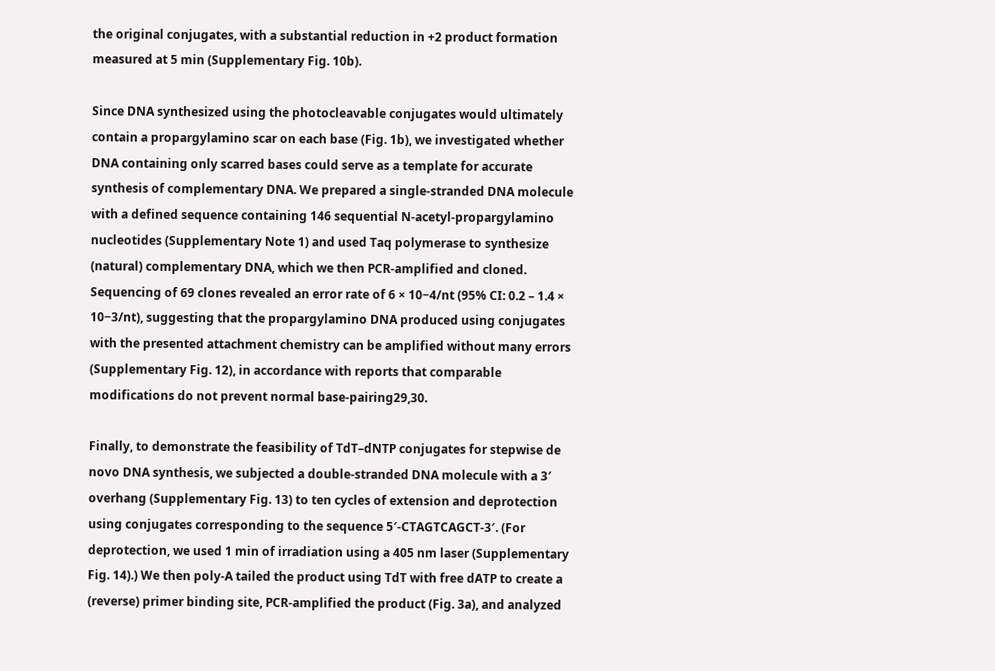the original conjugates, with a substantial reduction in +2 product formation measured at 5 min (Supplementary Fig. 10b).

Since DNA synthesized using the photocleavable conjugates would ultimately contain a propargylamino scar on each base (Fig. 1b), we investigated whether DNA containing only scarred bases could serve as a template for accurate synthesis of complementary DNA. We prepared a single-stranded DNA molecule with a defined sequence containing 146 sequential N-acetyl-propargylamino nucleotides (Supplementary Note 1) and used Taq polymerase to synthesize (natural) complementary DNA, which we then PCR-amplified and cloned. Sequencing of 69 clones revealed an error rate of 6 × 10−4/nt (95% CI: 0.2 – 1.4 × 10−3/nt), suggesting that the propargylamino DNA produced using conjugates with the presented attachment chemistry can be amplified without many errors (Supplementary Fig. 12), in accordance with reports that comparable modifications do not prevent normal base-pairing29,30.

Finally, to demonstrate the feasibility of TdT–dNTP conjugates for stepwise de novo DNA synthesis, we subjected a double-stranded DNA molecule with a 3′ overhang (Supplementary Fig. 13) to ten cycles of extension and deprotection using conjugates corresponding to the sequence 5′-CTAGTCAGCT-3′. (For deprotection, we used 1 min of irradiation using a 405 nm laser (Supplementary Fig. 14).) We then poly-A tailed the product using TdT with free dATP to create a (reverse) primer binding site, PCR-amplified the product (Fig. 3a), and analyzed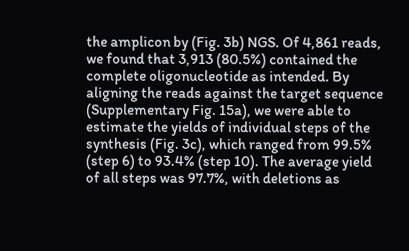the amplicon by (Fig. 3b) NGS. Of 4,861 reads, we found that 3,913 (80.5%) contained the complete oligonucleotide as intended. By aligning the reads against the target sequence (Supplementary Fig. 15a), we were able to estimate the yields of individual steps of the synthesis (Fig. 3c), which ranged from 99.5% (step 6) to 93.4% (step 10). The average yield of all steps was 97.7%, with deletions as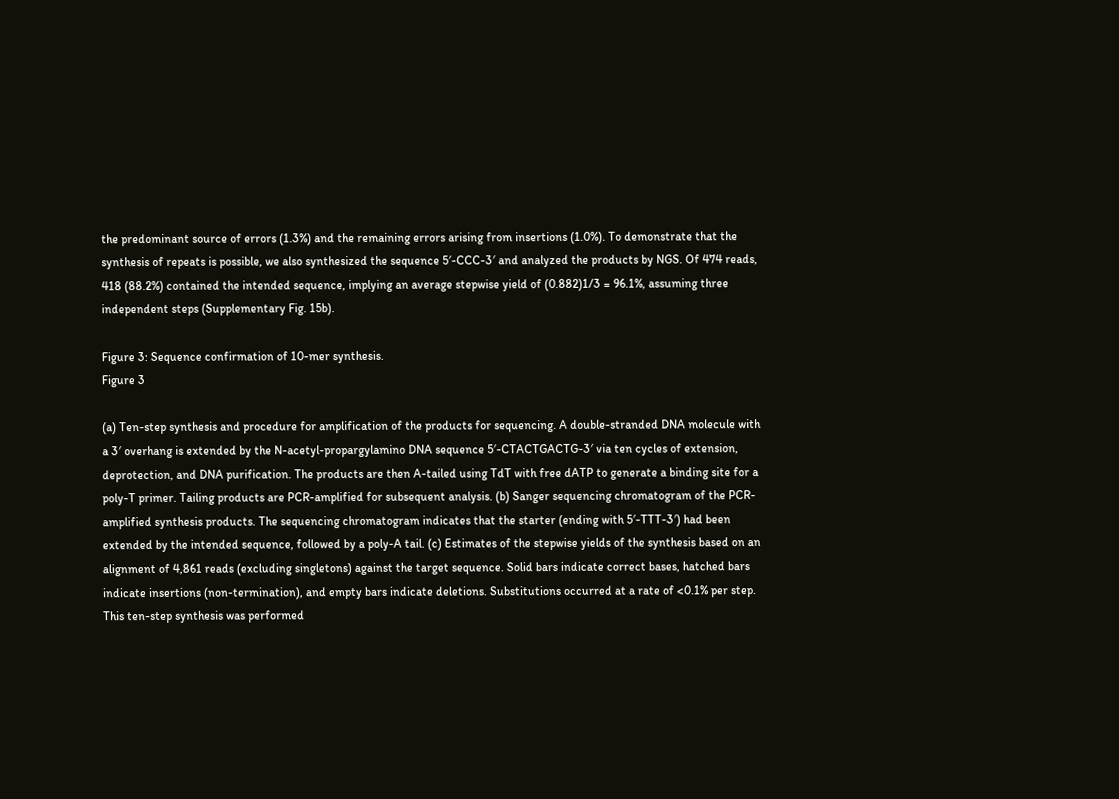the predominant source of errors (1.3%) and the remaining errors arising from insertions (1.0%). To demonstrate that the synthesis of repeats is possible, we also synthesized the sequence 5′-CCC-3′ and analyzed the products by NGS. Of 474 reads, 418 (88.2%) contained the intended sequence, implying an average stepwise yield of (0.882)1/3 = 96.1%, assuming three independent steps (Supplementary Fig. 15b).

Figure 3: Sequence confirmation of 10-mer synthesis.
Figure 3

(a) Ten-step synthesis and procedure for amplification of the products for sequencing. A double-stranded DNA molecule with a 3′ overhang is extended by the N-acetyl-propargylamino DNA sequence 5′-CTACTGACTG-3′ via ten cycles of extension, deprotection, and DNA purification. The products are then A-tailed using TdT with free dATP to generate a binding site for a poly-T primer. Tailing products are PCR-amplified for subsequent analysis. (b) Sanger sequencing chromatogram of the PCR-amplified synthesis products. The sequencing chromatogram indicates that the starter (ending with 5′-TTT-3′) had been extended by the intended sequence, followed by a poly-A tail. (c) Estimates of the stepwise yields of the synthesis based on an alignment of 4,861 reads (excluding singletons) against the target sequence. Solid bars indicate correct bases, hatched bars indicate insertions (non-termination), and empty bars indicate deletions. Substitutions occurred at a rate of <0.1% per step. This ten-step synthesis was performed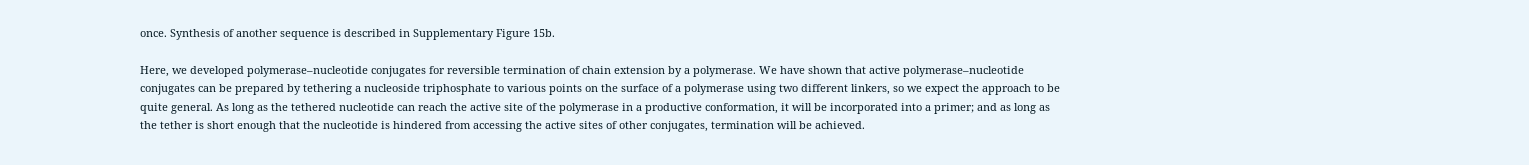once. Synthesis of another sequence is described in Supplementary Figure 15b.

Here, we developed polymerase–nucleotide conjugates for reversible termination of chain extension by a polymerase. We have shown that active polymerase–nucleotide conjugates can be prepared by tethering a nucleoside triphosphate to various points on the surface of a polymerase using two different linkers, so we expect the approach to be quite general. As long as the tethered nucleotide can reach the active site of the polymerase in a productive conformation, it will be incorporated into a primer; and as long as the tether is short enough that the nucleotide is hindered from accessing the active sites of other conjugates, termination will be achieved.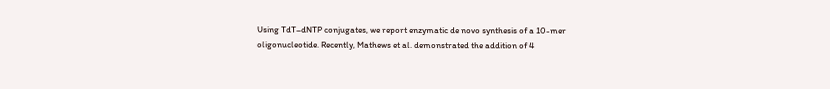Using TdT–dNTP conjugates, we report enzymatic de novo synthesis of a 10-mer oligonucleotide. Recently, Mathews et al. demonstrated the addition of 4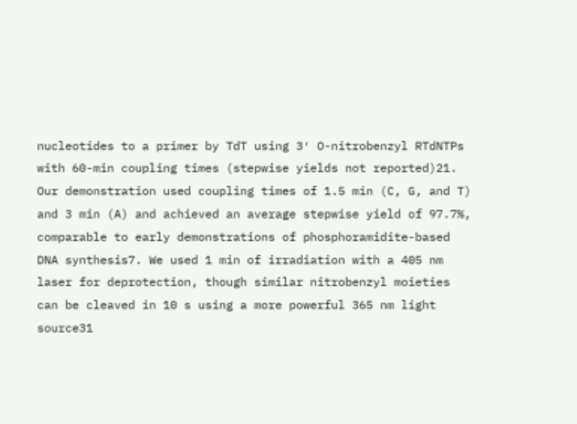nucleotides to a primer by TdT using 3′ O-nitrobenzyl RTdNTPs with 60-min coupling times (stepwise yields not reported)21. Our demonstration used coupling times of 1.5 min (C, G, and T) and 3 min (A) and achieved an average stepwise yield of 97.7%, comparable to early demonstrations of phosphoramidite-based DNA synthesis7. We used 1 min of irradiation with a 405 nm laser for deprotection, though similar nitrobenzyl moieties can be cleaved in 10 s using a more powerful 365 nm light source31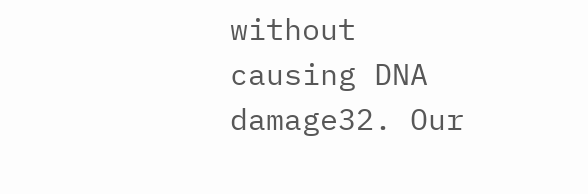without causing DNA damage32. Our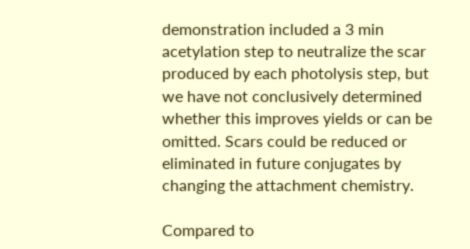demonstration included a 3 min acetylation step to neutralize the scar produced by each photolysis step, but we have not conclusively determined whether this improves yields or can be omitted. Scars could be reduced or eliminated in future conjugates by changing the attachment chemistry.

Compared to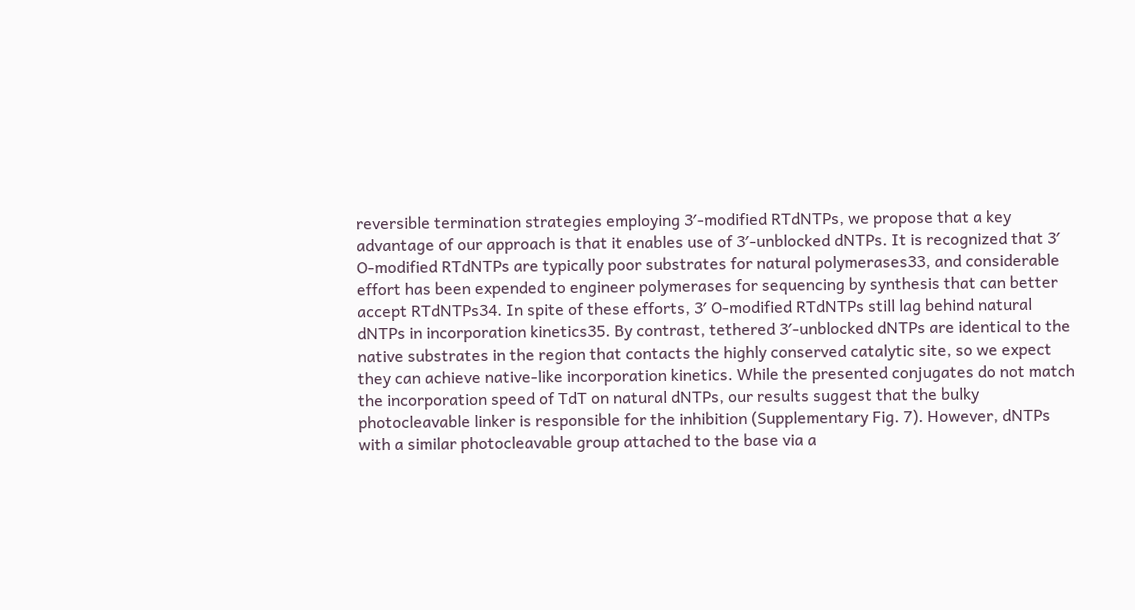reversible termination strategies employing 3′-modified RTdNTPs, we propose that a key advantage of our approach is that it enables use of 3′-unblocked dNTPs. It is recognized that 3′ O-modified RTdNTPs are typically poor substrates for natural polymerases33, and considerable effort has been expended to engineer polymerases for sequencing by synthesis that can better accept RTdNTPs34. In spite of these efforts, 3′ O-modified RTdNTPs still lag behind natural dNTPs in incorporation kinetics35. By contrast, tethered 3′-unblocked dNTPs are identical to the native substrates in the region that contacts the highly conserved catalytic site, so we expect they can achieve native-like incorporation kinetics. While the presented conjugates do not match the incorporation speed of TdT on natural dNTPs, our results suggest that the bulky photocleavable linker is responsible for the inhibition (Supplementary Fig. 7). However, dNTPs with a similar photocleavable group attached to the base via a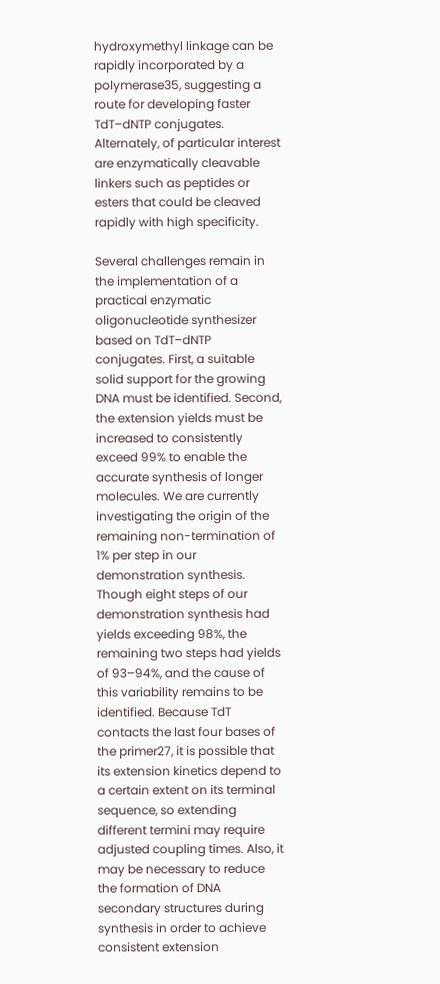hydroxymethyl linkage can be rapidly incorporated by a polymerase35, suggesting a route for developing faster TdT–dNTP conjugates. Alternately, of particular interest are enzymatically cleavable linkers such as peptides or esters that could be cleaved rapidly with high specificity.

Several challenges remain in the implementation of a practical enzymatic oligonucleotide synthesizer based on TdT–dNTP conjugates. First, a suitable solid support for the growing DNA must be identified. Second, the extension yields must be increased to consistently exceed 99% to enable the accurate synthesis of longer molecules. We are currently investigating the origin of the remaining non-termination of 1% per step in our demonstration synthesis. Though eight steps of our demonstration synthesis had yields exceeding 98%, the remaining two steps had yields of 93–94%, and the cause of this variability remains to be identified. Because TdT contacts the last four bases of the primer27, it is possible that its extension kinetics depend to a certain extent on its terminal sequence, so extending different termini may require adjusted coupling times. Also, it may be necessary to reduce the formation of DNA secondary structures during synthesis in order to achieve consistent extension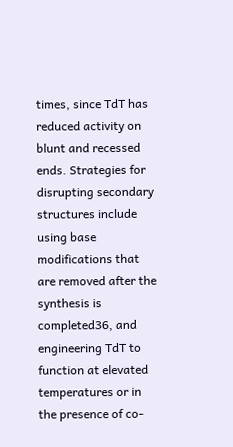times, since TdT has reduced activity on blunt and recessed ends. Strategies for disrupting secondary structures include using base modifications that are removed after the synthesis is completed36, and engineering TdT to function at elevated temperatures or in the presence of co-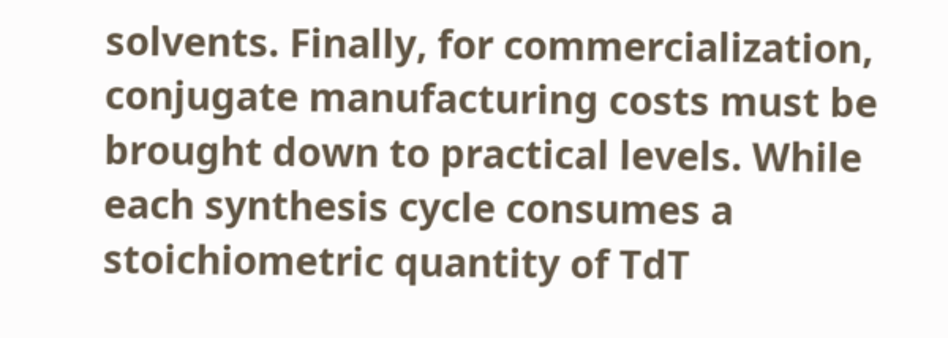solvents. Finally, for commercialization, conjugate manufacturing costs must be brought down to practical levels. While each synthesis cycle consumes a stoichiometric quantity of TdT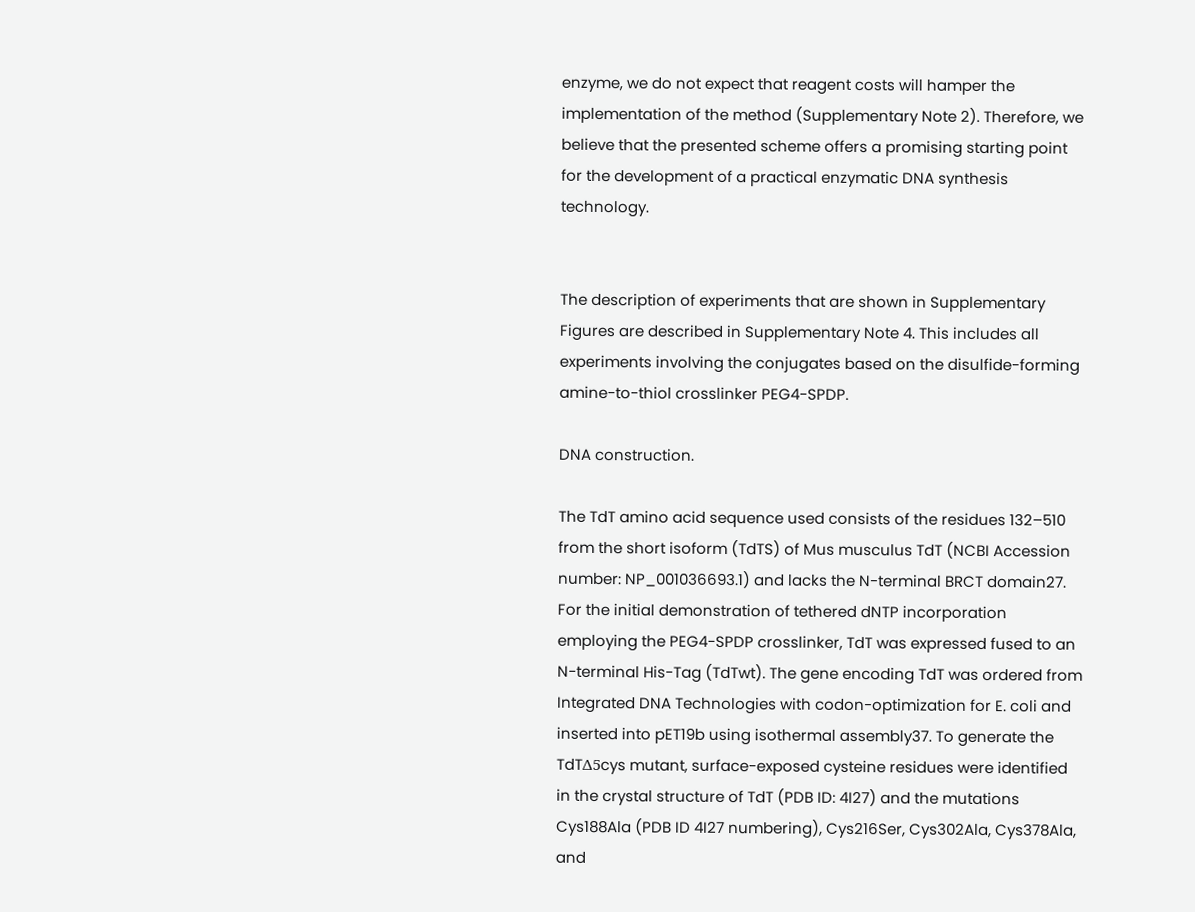enzyme, we do not expect that reagent costs will hamper the implementation of the method (Supplementary Note 2). Therefore, we believe that the presented scheme offers a promising starting point for the development of a practical enzymatic DNA synthesis technology.


The description of experiments that are shown in Supplementary Figures are described in Supplementary Note 4. This includes all experiments involving the conjugates based on the disulfide-forming amine-to-thiol crosslinker PEG4-SPDP.

DNA construction.

The TdT amino acid sequence used consists of the residues 132–510 from the short isoform (TdTS) of Mus musculus TdT (NCBI Accession number: NP_001036693.1) and lacks the N-terminal BRCT domain27. For the initial demonstration of tethered dNTP incorporation employing the PEG4-SPDP crosslinker, TdT was expressed fused to an N-terminal His-Tag (TdTwt). The gene encoding TdT was ordered from Integrated DNA Technologies with codon-optimization for E. coli and inserted into pET19b using isothermal assembly37. To generate the TdTΔ5cys mutant, surface-exposed cysteine residues were identified in the crystal structure of TdT (PDB ID: 4I27) and the mutations Cys188Ala (PDB ID 4I27 numbering), Cys216Ser, Cys302Ala, Cys378Ala, and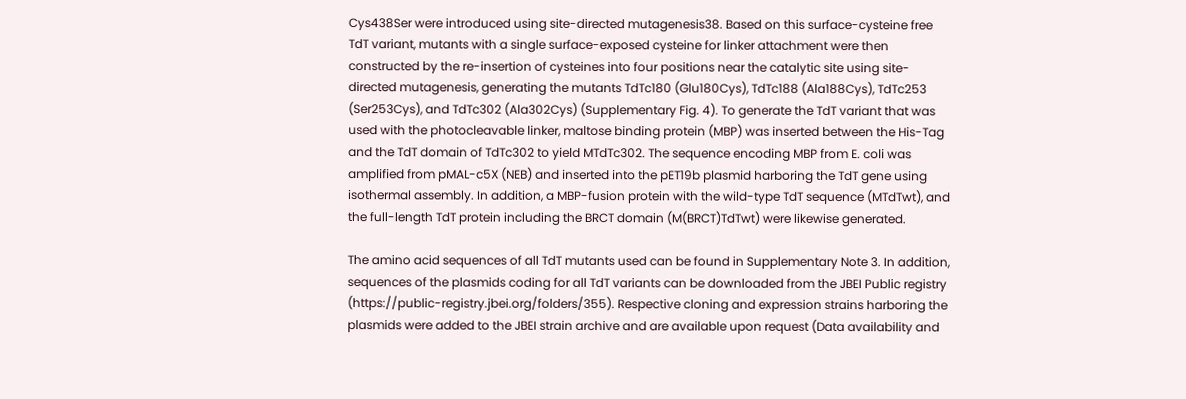Cys438Ser were introduced using site-directed mutagenesis38. Based on this surface-cysteine free TdT variant, mutants with a single surface-exposed cysteine for linker attachment were then constructed by the re-insertion of cysteines into four positions near the catalytic site using site-directed mutagenesis, generating the mutants TdTc180 (Glu180Cys), TdTc188 (Ala188Cys), TdTc253 (Ser253Cys), and TdTc302 (Ala302Cys) (Supplementary Fig. 4). To generate the TdT variant that was used with the photocleavable linker, maltose binding protein (MBP) was inserted between the His-Tag and the TdT domain of TdTc302 to yield MTdTc302. The sequence encoding MBP from E. coli was amplified from pMAL-c5X (NEB) and inserted into the pET19b plasmid harboring the TdT gene using isothermal assembly. In addition, a MBP-fusion protein with the wild-type TdT sequence (MTdTwt), and the full-length TdT protein including the BRCT domain (M(BRCT)TdTwt) were likewise generated.

The amino acid sequences of all TdT mutants used can be found in Supplementary Note 3. In addition, sequences of the plasmids coding for all TdT variants can be downloaded from the JBEI Public registry (https://public-registry.jbei.org/folders/355). Respective cloning and expression strains harboring the plasmids were added to the JBEI strain archive and are available upon request (Data availability and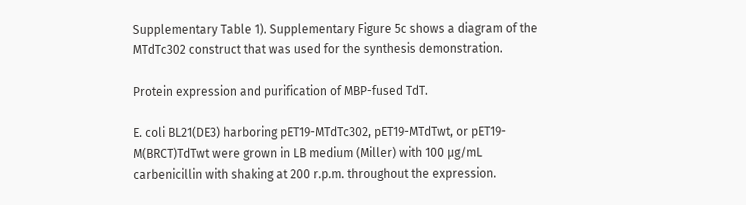Supplementary Table 1). Supplementary Figure 5c shows a diagram of the MTdTc302 construct that was used for the synthesis demonstration.

Protein expression and purification of MBP-fused TdT.

E. coli BL21(DE3) harboring pET19-MTdTc302, pET19-MTdTwt, or pET19-M(BRCT)TdTwt were grown in LB medium (Miller) with 100 μg/mL carbenicillin with shaking at 200 r.p.m. throughout the expression.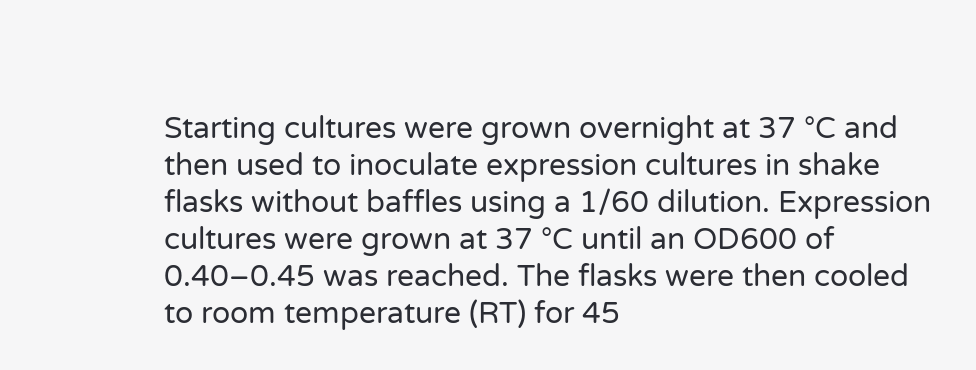Starting cultures were grown overnight at 37 °C and then used to inoculate expression cultures in shake flasks without baffles using a 1/60 dilution. Expression cultures were grown at 37 °C until an OD600 of 0.40–0.45 was reached. The flasks were then cooled to room temperature (RT) for 45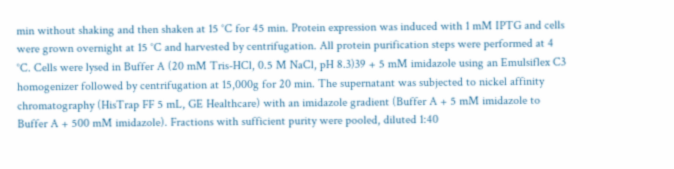min without shaking and then shaken at 15 °C for 45 min. Protein expression was induced with 1 mM IPTG and cells were grown overnight at 15 °C and harvested by centrifugation. All protein purification steps were performed at 4 °C. Cells were lysed in Buffer A (20 mM Tris-HCl, 0.5 M NaCl, pH 8.3)39 + 5 mM imidazole using an Emulsiflex C3 homogenizer followed by centrifugation at 15,000g for 20 min. The supernatant was subjected to nickel affinity chromatography (HisTrap FF 5 mL, GE Healthcare) with an imidazole gradient (Buffer A + 5 mM imidazole to Buffer A + 500 mM imidazole). Fractions with sufficient purity were pooled, diluted 1:40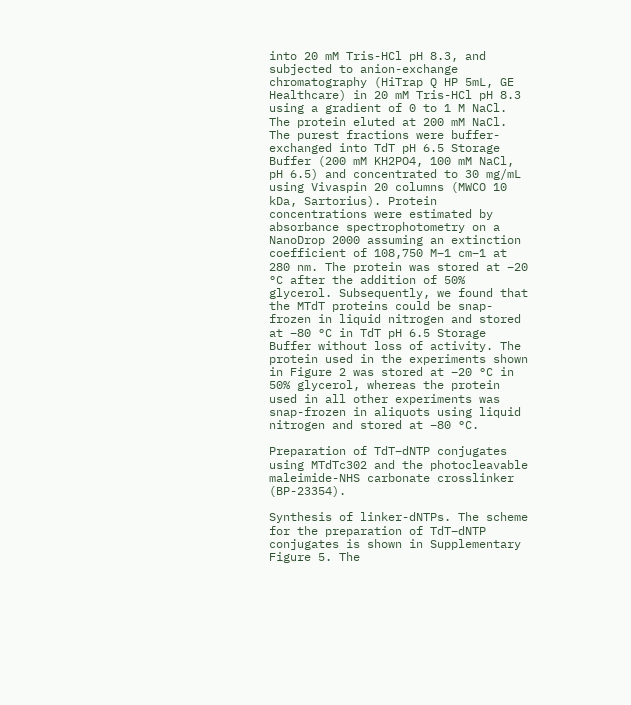into 20 mM Tris-HCl pH 8.3, and subjected to anion-exchange chromatography (HiTrap Q HP 5mL, GE Healthcare) in 20 mM Tris-HCl pH 8.3 using a gradient of 0 to 1 M NaCl. The protein eluted at 200 mM NaCl. The purest fractions were buffer-exchanged into TdT pH 6.5 Storage Buffer (200 mM KH2PO4, 100 mM NaCl, pH 6.5) and concentrated to 30 mg/mL using Vivaspin 20 columns (MWCO 10 kDa, Sartorius). Protein concentrations were estimated by absorbance spectrophotometry on a NanoDrop 2000 assuming an extinction coefficient of 108,750 M−1 cm−1 at 280 nm. The protein was stored at −20 °C after the addition of 50% glycerol. Subsequently, we found that the MTdT proteins could be snap-frozen in liquid nitrogen and stored at −80 °C in TdT pH 6.5 Storage Buffer without loss of activity. The protein used in the experiments shown in Figure 2 was stored at −20 °C in 50% glycerol, whereas the protein used in all other experiments was snap-frozen in aliquots using liquid nitrogen and stored at −80 °C.

Preparation of TdT–dNTP conjugates using MTdTc302 and the photocleavable maleimide-NHS carbonate crosslinker (BP-23354).

Synthesis of linker-dNTPs. The scheme for the preparation of TdT–dNTP conjugates is shown in Supplementary Figure 5. The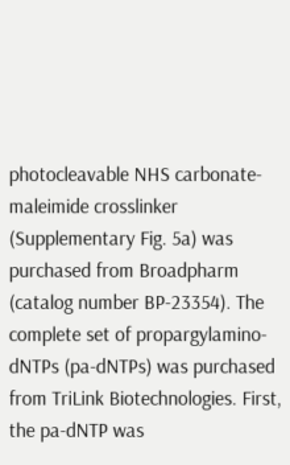photocleavable NHS carbonate-maleimide crosslinker (Supplementary Fig. 5a) was purchased from Broadpharm (catalog number BP-23354). The complete set of propargylamino-dNTPs (pa-dNTPs) was purchased from TriLink Biotechnologies. First, the pa-dNTP was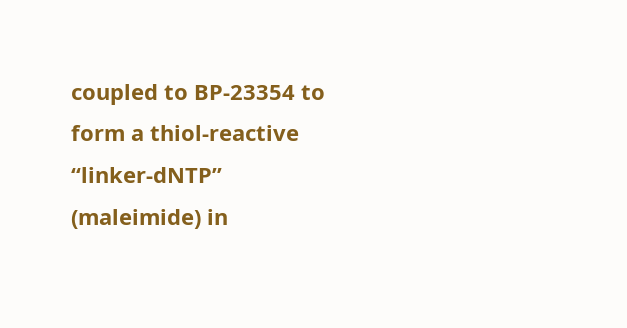coupled to BP-23354 to form a thiol-reactive “linker-dNTP” (maleimide) in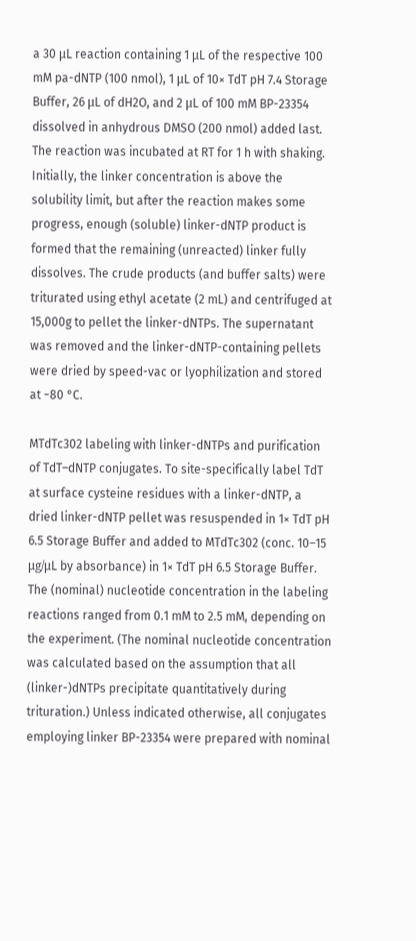a 30 μL reaction containing 1 μL of the respective 100 mM pa-dNTP (100 nmol), 1 μL of 10× TdT pH 7.4 Storage Buffer, 26 μL of dH2O, and 2 μL of 100 mM BP-23354 dissolved in anhydrous DMSO (200 nmol) added last. The reaction was incubated at RT for 1 h with shaking. Initially, the linker concentration is above the solubility limit, but after the reaction makes some progress, enough (soluble) linker-dNTP product is formed that the remaining (unreacted) linker fully dissolves. The crude products (and buffer salts) were triturated using ethyl acetate (2 mL) and centrifuged at 15,000g to pellet the linker-dNTPs. The supernatant was removed and the linker-dNTP-containing pellets were dried by speed-vac or lyophilization and stored at −80 °C.

MTdTc302 labeling with linker-dNTPs and purification of TdT–dNTP conjugates. To site-specifically label TdT at surface cysteine residues with a linker-dNTP, a dried linker-dNTP pellet was resuspended in 1× TdT pH 6.5 Storage Buffer and added to MTdTc302 (conc. 10–15 μg/μL by absorbance) in 1× TdT pH 6.5 Storage Buffer. The (nominal) nucleotide concentration in the labeling reactions ranged from 0.1 mM to 2.5 mM, depending on the experiment. (The nominal nucleotide concentration was calculated based on the assumption that all (linker-)dNTPs precipitate quantitatively during trituration.) Unless indicated otherwise, all conjugates employing linker BP-23354 were prepared with nominal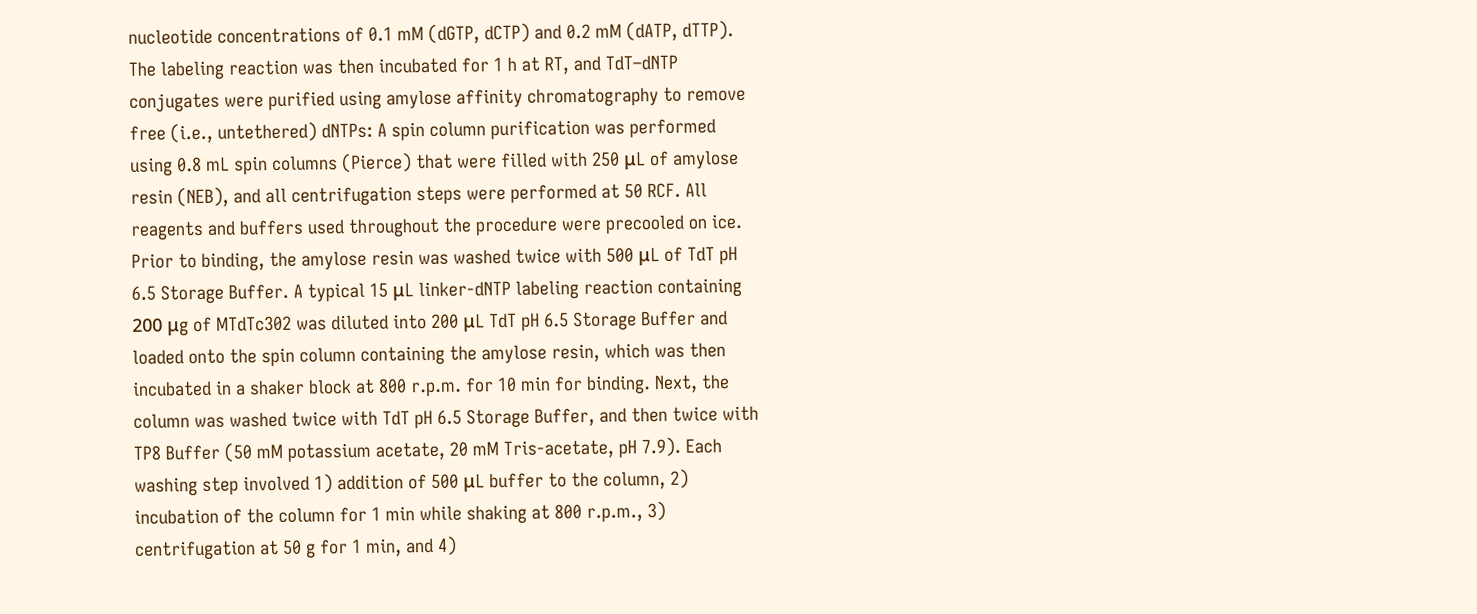nucleotide concentrations of 0.1 mM (dGTP, dCTP) and 0.2 mM (dATP, dTTP). The labeling reaction was then incubated for 1 h at RT, and TdT–dNTP conjugates were purified using amylose affinity chromatography to remove free (i.e., untethered) dNTPs: A spin column purification was performed using 0.8 mL spin columns (Pierce) that were filled with 250 μL of amylose resin (NEB), and all centrifugation steps were performed at 50 RCF. All reagents and buffers used throughout the procedure were precooled on ice. Prior to binding, the amylose resin was washed twice with 500 μL of TdT pH 6.5 Storage Buffer. A typical 15 μL linker-dNTP labeling reaction containing 200 μg of MTdTc302 was diluted into 200 μL TdT pH 6.5 Storage Buffer and loaded onto the spin column containing the amylose resin, which was then incubated in a shaker block at 800 r.p.m. for 10 min for binding. Next, the column was washed twice with TdT pH 6.5 Storage Buffer, and then twice with TP8 Buffer (50 mM potassium acetate, 20 mM Tris-acetate, pH 7.9). Each washing step involved 1) addition of 500 μL buffer to the column, 2) incubation of the column for 1 min while shaking at 800 r.p.m., 3) centrifugation at 50 g for 1 min, and 4)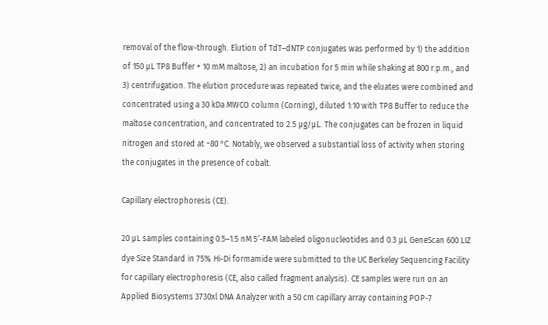removal of the flow-through. Elution of TdT–dNTP conjugates was performed by 1) the addition of 150 μL TP8 Buffer + 10 mM maltose, 2) an incubation for 5 min while shaking at 800 r.p.m., and 3) centrifugation. The elution procedure was repeated twice, and the eluates were combined and concentrated using a 30 kDa MWCO column (Corning), diluted 1:10 with TP8 Buffer to reduce the maltose concentration, and concentrated to 2.5 μg/μL. The conjugates can be frozen in liquid nitrogen and stored at −80 °C. Notably, we observed a substantial loss of activity when storing the conjugates in the presence of cobalt.

Capillary electrophoresis (CE).

20 μL samples containing 0.5–1.5 nM 5′-FAM labeled oligonucleotides and 0.3 μL GeneScan 600 LIZ dye Size Standard in 75% Hi-Di formamide were submitted to the UC Berkeley Sequencing Facility for capillary electrophoresis (CE, also called fragment analysis). CE samples were run on an Applied Biosystems 3730xl DNA Analyzer with a 50 cm capillary array containing POP-7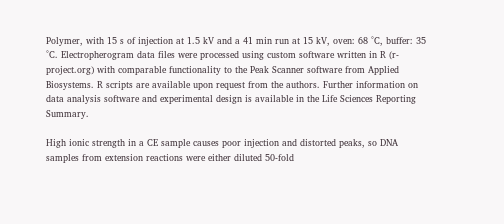Polymer, with 15 s of injection at 1.5 kV and a 41 min run at 15 kV, oven: 68 °C, buffer: 35 °C. Electropherogram data files were processed using custom software written in R (r-project.org) with comparable functionality to the Peak Scanner software from Applied Biosystems. R scripts are available upon request from the authors. Further information on data analysis software and experimental design is available in the Life Sciences Reporting Summary.

High ionic strength in a CE sample causes poor injection and distorted peaks, so DNA samples from extension reactions were either diluted 50-fold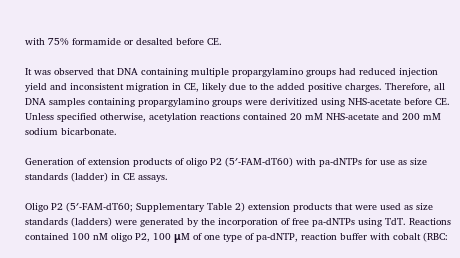with 75% formamide or desalted before CE.

It was observed that DNA containing multiple propargylamino groups had reduced injection yield and inconsistent migration in CE, likely due to the added positive charges. Therefore, all DNA samples containing propargylamino groups were derivitized using NHS-acetate before CE. Unless specified otherwise, acetylation reactions contained 20 mM NHS-acetate and 200 mM sodium bicarbonate.

Generation of extension products of oligo P2 (5′-FAM-dT60) with pa-dNTPs for use as size standards (ladder) in CE assays.

Oligo P2 (5′-FAM-dT60; Supplementary Table 2) extension products that were used as size standards (ladders) were generated by the incorporation of free pa-dNTPs using TdT. Reactions contained 100 nM oligo P2, 100 μM of one type of pa-dNTP, reaction buffer with cobalt (RBC: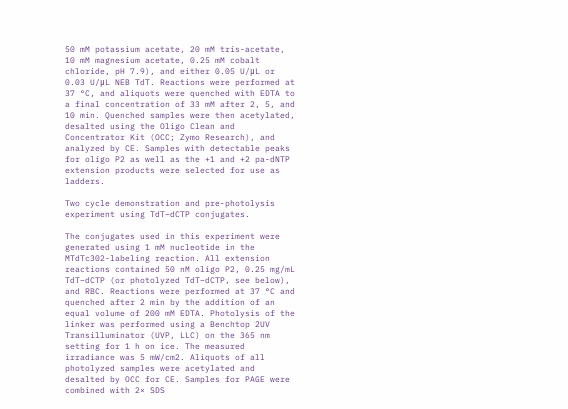50 mM potassium acetate, 20 mM tris-acetate, 10 mM magnesium acetate, 0.25 mM cobalt chloride, pH 7.9), and either 0.05 U/μL or 0.03 U/μL NEB TdT. Reactions were performed at 37 °C, and aliquots were quenched with EDTA to a final concentration of 33 mM after 2, 5, and 10 min. Quenched samples were then acetylated, desalted using the Oligo Clean and Concentrator Kit (OCC; Zymo Research), and analyzed by CE. Samples with detectable peaks for oligo P2 as well as the +1 and +2 pa-dNTP extension products were selected for use as ladders.

Two cycle demonstration and pre-photolysis experiment using TdT–dCTP conjugates.

The conjugates used in this experiment were generated using 1 mM nucleotide in the MTdTc302-labeling reaction. All extension reactions contained 50 nM oligo P2, 0.25 mg/mL TdT–dCTP (or photolyzed TdT–dCTP, see below), and RBC. Reactions were performed at 37 °C and quenched after 2 min by the addition of an equal volume of 200 mM EDTA. Photolysis of the linker was performed using a Benchtop 2UV Transilluminator (UVP, LLC) on the 365 nm setting for 1 h on ice. The measured irradiance was 5 mW/cm2. Aliquots of all photolyzed samples were acetylated and desalted by OCC for CE. Samples for PAGE were combined with 2× SDS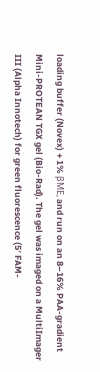loading buffer (Novex) + 1% βME, and run on an 8–16% PAA-gradient Mini-PROTEAN TGX gel (Bio-Rad). The gel was imaged on a MultiImager III (Alpha Innotech) for green fluorescence (5′ FAM-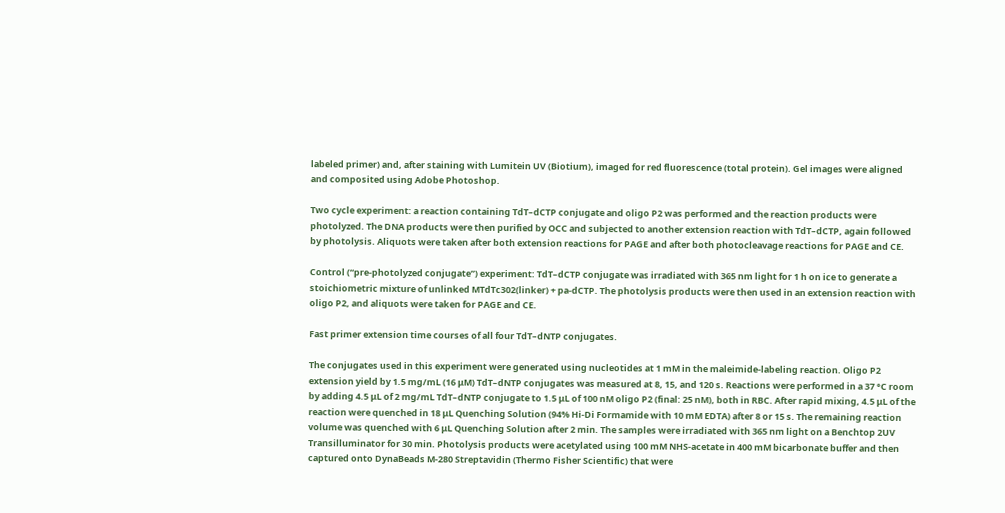labeled primer) and, after staining with Lumitein UV (Biotium), imaged for red fluorescence (total protein). Gel images were aligned and composited using Adobe Photoshop.

Two cycle experiment: a reaction containing TdT–dCTP conjugate and oligo P2 was performed and the reaction products were photolyzed. The DNA products were then purified by OCC and subjected to another extension reaction with TdT–dCTP, again followed by photolysis. Aliquots were taken after both extension reactions for PAGE and after both photocleavage reactions for PAGE and CE.

Control (“pre-photolyzed conjugate”) experiment: TdT–dCTP conjugate was irradiated with 365 nm light for 1 h on ice to generate a stoichiometric mixture of unlinked MTdTc302(linker) + pa-dCTP. The photolysis products were then used in an extension reaction with oligo P2, and aliquots were taken for PAGE and CE.

Fast primer extension time courses of all four TdT–dNTP conjugates.

The conjugates used in this experiment were generated using nucleotides at 1 mM in the maleimide-labeling reaction. Oligo P2 extension yield by 1.5 mg/mL (16 μM) TdT–dNTP conjugates was measured at 8, 15, and 120 s. Reactions were performed in a 37 °C room by adding 4.5 μL of 2 mg/mL TdT–dNTP conjugate to 1.5 μL of 100 nM oligo P2 (final: 25 nM), both in RBC. After rapid mixing, 4.5 μL of the reaction were quenched in 18 μL Quenching Solution (94% Hi-Di Formamide with 10 mM EDTA) after 8 or 15 s. The remaining reaction volume was quenched with 6 μL Quenching Solution after 2 min. The samples were irradiated with 365 nm light on a Benchtop 2UV Transilluminator for 30 min. Photolysis products were acetylated using 100 mM NHS-acetate in 400 mM bicarbonate buffer and then captured onto DynaBeads M-280 Streptavidin (Thermo Fisher Scientific) that were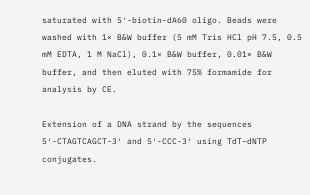saturated with 5′-biotin-dA60 oligo. Beads were washed with 1× B&W buffer (5 mM Tris HCl pH 7.5, 0.5 mM EDTA, 1 M NaCl), 0.1× B&W buffer, 0.01× B&W buffer, and then eluted with 75% formamide for analysis by CE.

Extension of a DNA strand by the sequences 5′-CTAGTCAGCT-3′ and 5′-CCC-3′ using TdT–dNTP conjugates.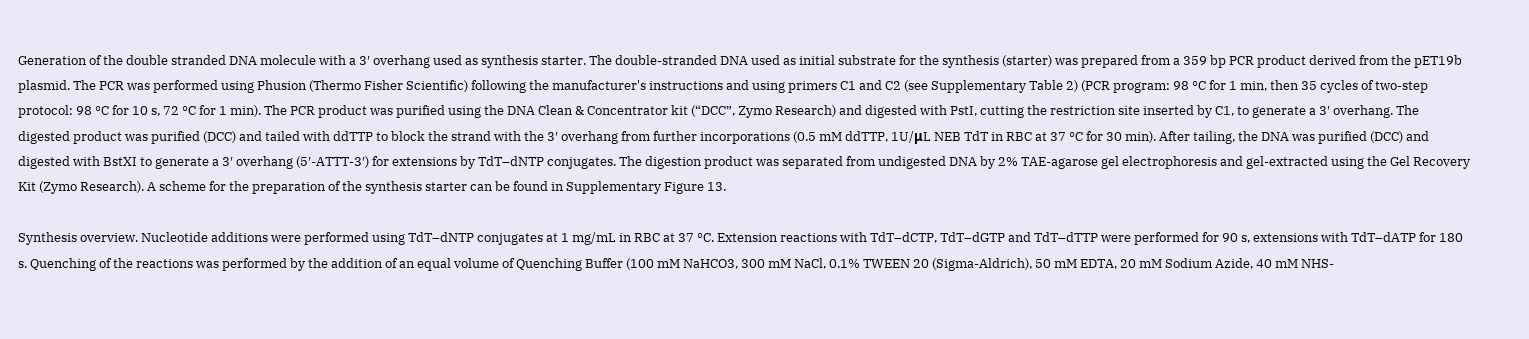Generation of the double stranded DNA molecule with a 3′ overhang used as synthesis starter. The double-stranded DNA used as initial substrate for the synthesis (starter) was prepared from a 359 bp PCR product derived from the pET19b plasmid. The PCR was performed using Phusion (Thermo Fisher Scientific) following the manufacturer's instructions and using primers C1 and C2 (see Supplementary Table 2) (PCR program: 98 °C for 1 min, then 35 cycles of two-step protocol: 98 °C for 10 s, 72 °C for 1 min). The PCR product was purified using the DNA Clean & Concentrator kit (“DCC”, Zymo Research) and digested with PstI, cutting the restriction site inserted by C1, to generate a 3′ overhang. The digested product was purified (DCC) and tailed with ddTTP to block the strand with the 3′ overhang from further incorporations (0.5 mM ddTTP, 1U/μL NEB TdT in RBC at 37 °C for 30 min). After tailing, the DNA was purified (DCC) and digested with BstXI to generate a 3′ overhang (5′-ATTT-3′) for extensions by TdT–dNTP conjugates. The digestion product was separated from undigested DNA by 2% TAE-agarose gel electrophoresis and gel-extracted using the Gel Recovery Kit (Zymo Research). A scheme for the preparation of the synthesis starter can be found in Supplementary Figure 13.

Synthesis overview. Nucleotide additions were performed using TdT–dNTP conjugates at 1 mg/mL in RBC at 37 °C. Extension reactions with TdT–dCTP, TdT–dGTP and TdT–dTTP were performed for 90 s, extensions with TdT–dATP for 180 s. Quenching of the reactions was performed by the addition of an equal volume of Quenching Buffer (100 mM NaHCO3, 300 mM NaCl, 0.1% TWEEN 20 (Sigma-Aldrich), 50 mM EDTA, 20 mM Sodium Azide, 40 mM NHS-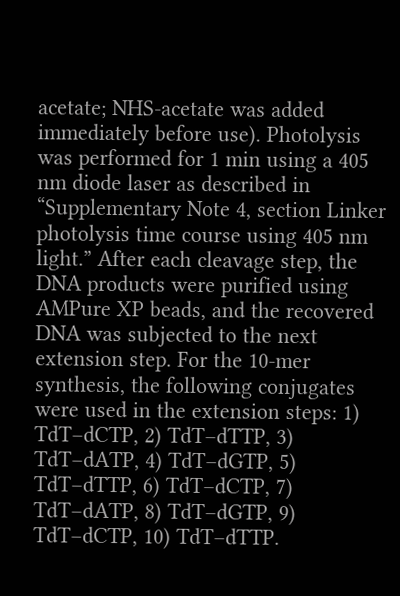acetate; NHS-acetate was added immediately before use). Photolysis was performed for 1 min using a 405 nm diode laser as described in “Supplementary Note 4, section Linker photolysis time course using 405 nm light.” After each cleavage step, the DNA products were purified using AMPure XP beads, and the recovered DNA was subjected to the next extension step. For the 10-mer synthesis, the following conjugates were used in the extension steps: 1) TdT–dCTP, 2) TdT–dTTP, 3) TdT–dATP, 4) TdT–dGTP, 5) TdT–dTTP, 6) TdT–dCTP, 7) TdT–dATP, 8) TdT–dGTP, 9) TdT–dCTP, 10) TdT–dTTP.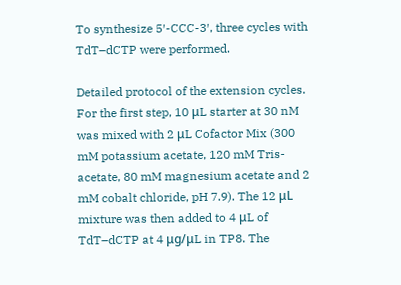To synthesize 5′-CCC-3′, three cycles with TdT–dCTP were performed.

Detailed protocol of the extension cycles. For the first step, 10 μL starter at 30 nM was mixed with 2 μL Cofactor Mix (300 mM potassium acetate, 120 mM Tris-acetate, 80 mM magnesium acetate and 2 mM cobalt chloride, pH 7.9). The 12 μL mixture was then added to 4 μL of TdT–dCTP at 4 μg/μL in TP8. The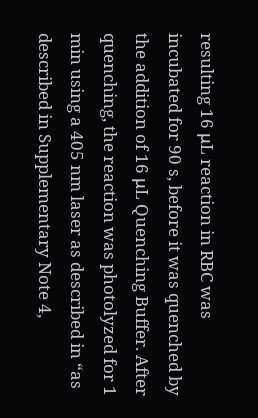resulting 16 μL reaction in RBC was incubated for 90 s, before it was quenched by the addition of 16 μL Quenching Buffer. After quenching, the reaction was photolyzed for 1 min using a 405 nm laser as described in “as described in Supplementary Note 4,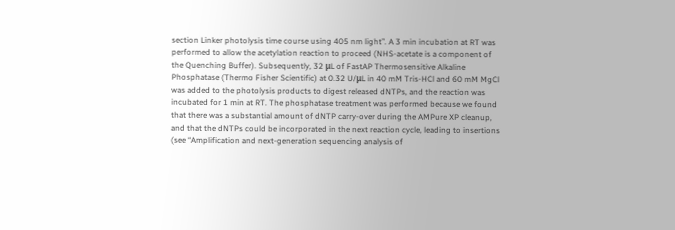section Linker photolysis time course using 405 nm light”. A 3 min incubation at RT was performed to allow the acetylation reaction to proceed (NHS-acetate is a component of the Quenching Buffer). Subsequently, 32 μL of FastAP Thermosensitive Alkaline Phosphatase (Thermo Fisher Scientific) at 0.32 U/μL in 40 mM Tris-HCl and 60 mM MgCl was added to the photolysis products to digest released dNTPs, and the reaction was incubated for 1 min at RT. The phosphatase treatment was performed because we found that there was a substantial amount of dNTP carry-over during the AMPure XP cleanup, and that the dNTPs could be incorporated in the next reaction cycle, leading to insertions (see “Amplification and next-generation sequencing analysis of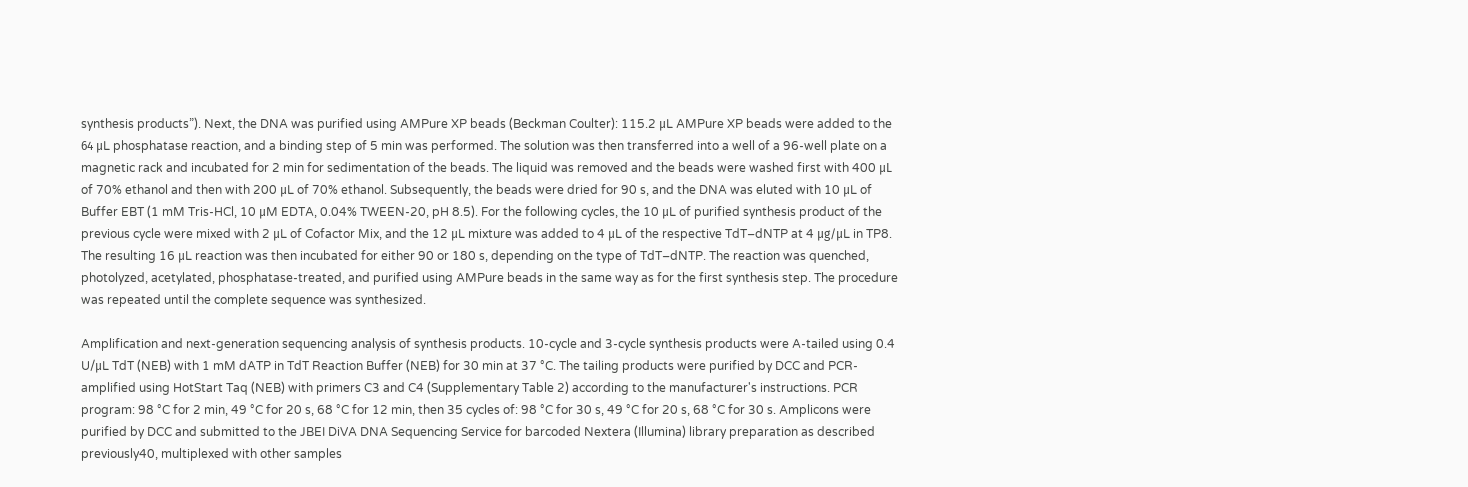synthesis products”). Next, the DNA was purified using AMPure XP beads (Beckman Coulter): 115.2 μL AMPure XP beads were added to the 64 μL phosphatase reaction, and a binding step of 5 min was performed. The solution was then transferred into a well of a 96-well plate on a magnetic rack and incubated for 2 min for sedimentation of the beads. The liquid was removed and the beads were washed first with 400 μL of 70% ethanol and then with 200 μL of 70% ethanol. Subsequently, the beads were dried for 90 s, and the DNA was eluted with 10 μL of Buffer EBT (1 mM Tris-HCl, 10 μM EDTA, 0.04% TWEEN-20, pH 8.5). For the following cycles, the 10 μL of purified synthesis product of the previous cycle were mixed with 2 μL of Cofactor Mix, and the 12 μL mixture was added to 4 μL of the respective TdT–dNTP at 4 μg/μL in TP8. The resulting 16 μL reaction was then incubated for either 90 or 180 s, depending on the type of TdT–dNTP. The reaction was quenched, photolyzed, acetylated, phosphatase-treated, and purified using AMPure beads in the same way as for the first synthesis step. The procedure was repeated until the complete sequence was synthesized.

Amplification and next-generation sequencing analysis of synthesis products. 10-cycle and 3-cycle synthesis products were A-tailed using 0.4 U/μL TdT (NEB) with 1 mM dATP in TdT Reaction Buffer (NEB) for 30 min at 37 °C. The tailing products were purified by DCC and PCR-amplified using HotStart Taq (NEB) with primers C3 and C4 (Supplementary Table 2) according to the manufacturer's instructions. PCR program: 98 °C for 2 min, 49 °C for 20 s, 68 °C for 12 min, then 35 cycles of: 98 °C for 30 s, 49 °C for 20 s, 68 °C for 30 s. Amplicons were purified by DCC and submitted to the JBEI DiVA DNA Sequencing Service for barcoded Nextera (Illumina) library preparation as described previously40, multiplexed with other samples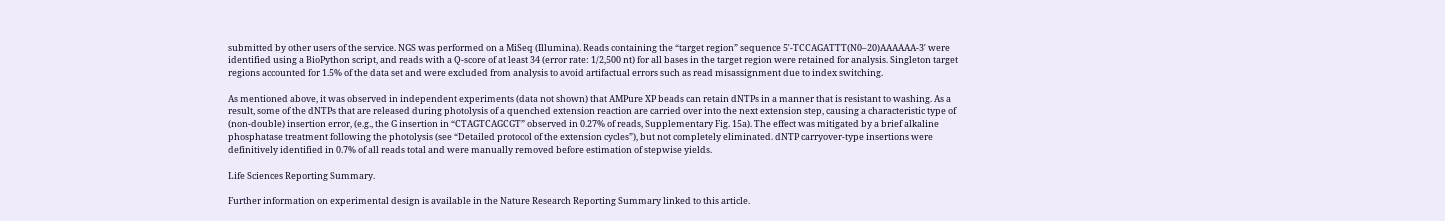submitted by other users of the service. NGS was performed on a MiSeq (Illumina). Reads containing the “target region” sequence 5′-TCCAGATTT(N0–20)AAAAAA-3′ were identified using a BioPython script, and reads with a Q-score of at least 34 (error rate: 1/2,500 nt) for all bases in the target region were retained for analysis. Singleton target regions accounted for 1.5% of the data set and were excluded from analysis to avoid artifactual errors such as read misassignment due to index switching.

As mentioned above, it was observed in independent experiments (data not shown) that AMPure XP beads can retain dNTPs in a manner that is resistant to washing. As a result, some of the dNTPs that are released during photolysis of a quenched extension reaction are carried over into the next extension step, causing a characteristic type of (non-double) insertion error, (e.g., the G insertion in “CTAGTCAGCGT” observed in 0.27% of reads, Supplementary Fig. 15a). The effect was mitigated by a brief alkaline phosphatase treatment following the photolysis (see “Detailed protocol of the extension cycles”), but not completely eliminated. dNTP carryover-type insertions were definitively identified in 0.7% of all reads total and were manually removed before estimation of stepwise yields.

Life Sciences Reporting Summary.

Further information on experimental design is available in the Nature Research Reporting Summary linked to this article.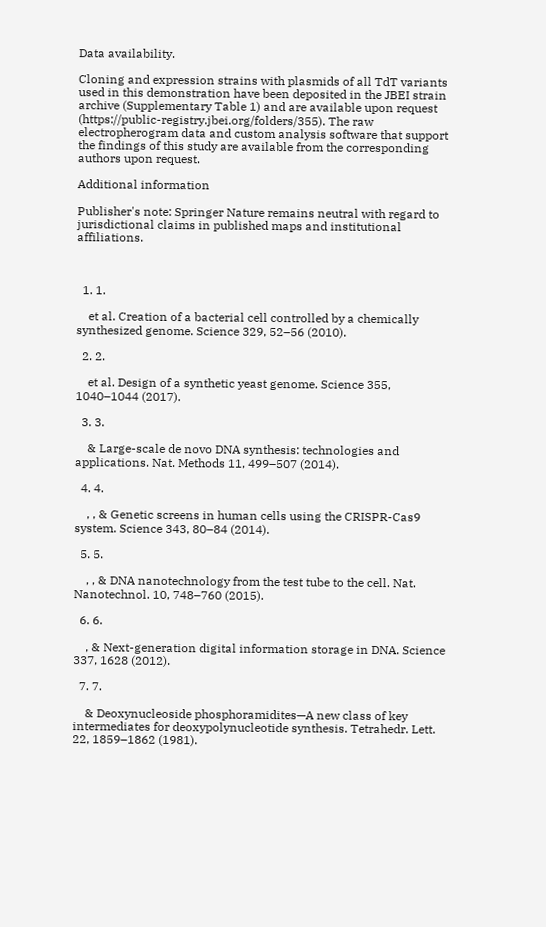Data availability.

Cloning and expression strains with plasmids of all TdT variants used in this demonstration have been deposited in the JBEI strain archive (Supplementary Table 1) and are available upon request (https://public-registry.jbei.org/folders/355). The raw electropherogram data and custom analysis software that support the findings of this study are available from the corresponding authors upon request.

Additional information

Publisher's note: Springer Nature remains neutral with regard to jurisdictional claims in published maps and institutional affiliations.



  1. 1.

    et al. Creation of a bacterial cell controlled by a chemically synthesized genome. Science 329, 52–56 (2010).

  2. 2.

    et al. Design of a synthetic yeast genome. Science 355, 1040–1044 (2017).

  3. 3.

    & Large-scale de novo DNA synthesis: technologies and applications. Nat. Methods 11, 499–507 (2014).

  4. 4.

    , , & Genetic screens in human cells using the CRISPR-Cas9 system. Science 343, 80–84 (2014).

  5. 5.

    , , & DNA nanotechnology from the test tube to the cell. Nat. Nanotechnol. 10, 748–760 (2015).

  6. 6.

    , & Next-generation digital information storage in DNA. Science 337, 1628 (2012).

  7. 7.

    & Deoxynucleoside phosphoramidites—A new class of key intermediates for deoxypolynucleotide synthesis. Tetrahedr. Lett. 22, 1859–1862 (1981).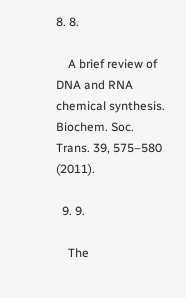8. 8.

    A brief review of DNA and RNA chemical synthesis. Biochem. Soc. Trans. 39, 575–580 (2011).

  9. 9.

    The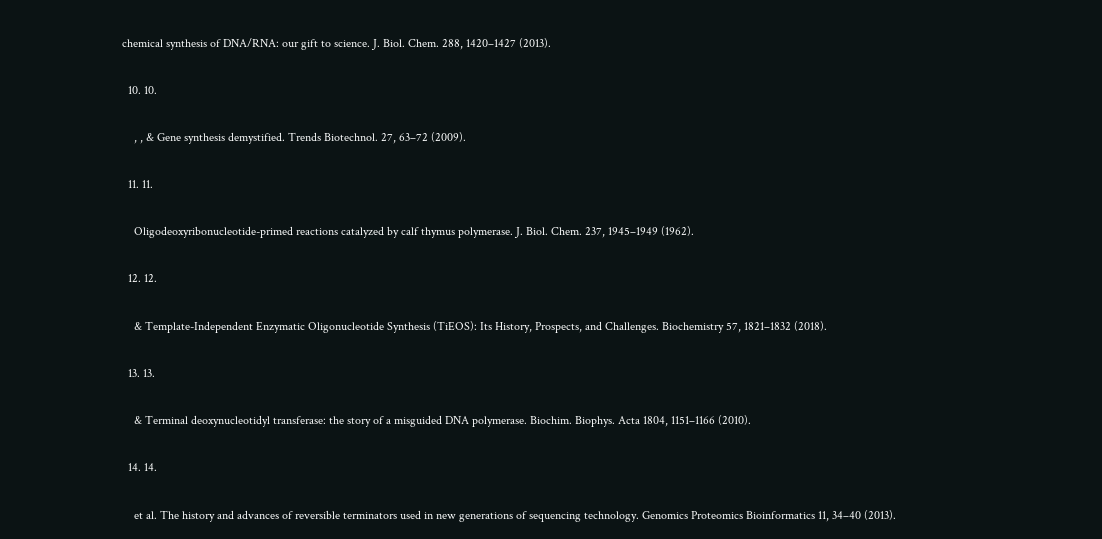chemical synthesis of DNA/RNA: our gift to science. J. Biol. Chem. 288, 1420–1427 (2013).

  10. 10.

    , , & Gene synthesis demystified. Trends Biotechnol. 27, 63–72 (2009).

  11. 11.

    Oligodeoxyribonucleotide-primed reactions catalyzed by calf thymus polymerase. J. Biol. Chem. 237, 1945–1949 (1962).

  12. 12.

    & Template-Independent Enzymatic Oligonucleotide Synthesis (TiEOS): Its History, Prospects, and Challenges. Biochemistry 57, 1821–1832 (2018).

  13. 13.

    & Terminal deoxynucleotidyl transferase: the story of a misguided DNA polymerase. Biochim. Biophys. Acta 1804, 1151–1166 (2010).

  14. 14.

    et al. The history and advances of reversible terminators used in new generations of sequencing technology. Genomics Proteomics Bioinformatics 11, 34–40 (2013).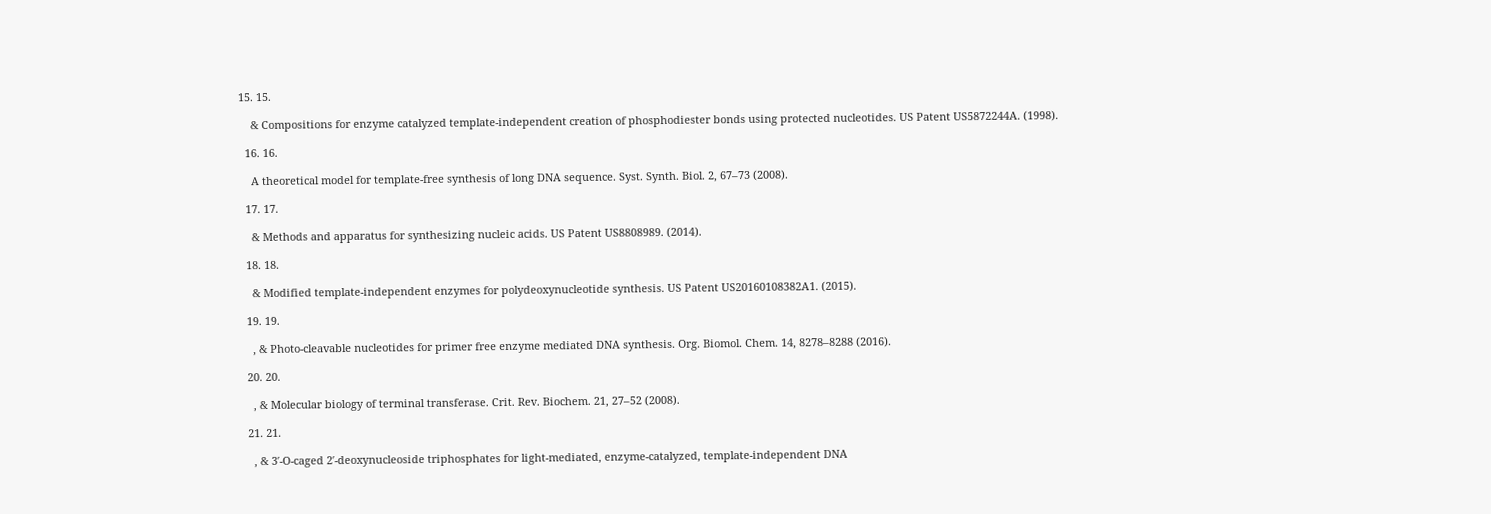15. 15.

    & Compositions for enzyme catalyzed template-independent creation of phosphodiester bonds using protected nucleotides. US Patent US5872244A. (1998).

  16. 16.

    A theoretical model for template-free synthesis of long DNA sequence. Syst. Synth. Biol. 2, 67–73 (2008).

  17. 17.

    & Methods and apparatus for synthesizing nucleic acids. US Patent US8808989. (2014).

  18. 18.

    & Modified template-independent enzymes for polydeoxynucleotide synthesis. US Patent US20160108382A1. (2015).

  19. 19.

    , & Photo-cleavable nucleotides for primer free enzyme mediated DNA synthesis. Org. Biomol. Chem. 14, 8278–8288 (2016).

  20. 20.

    , & Molecular biology of terminal transferase. Crit. Rev. Biochem. 21, 27–52 (2008).

  21. 21.

    , & 3′-O-caged 2′-deoxynucleoside triphosphates for light-mediated, enzyme-catalyzed, template-independent DNA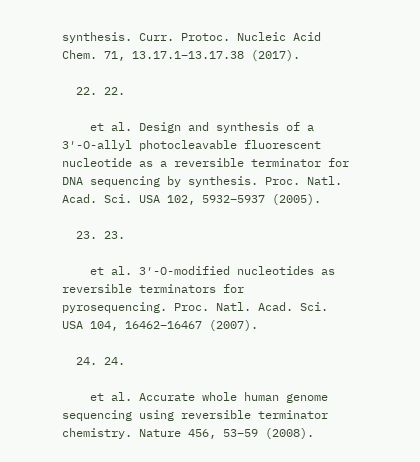synthesis. Curr. Protoc. Nucleic Acid Chem. 71, 13.17.1–13.17.38 (2017).

  22. 22.

    et al. Design and synthesis of a 3′-O-allyl photocleavable fluorescent nucleotide as a reversible terminator for DNA sequencing by synthesis. Proc. Natl. Acad. Sci. USA 102, 5932–5937 (2005).

  23. 23.

    et al. 3′-O-modified nucleotides as reversible terminators for pyrosequencing. Proc. Natl. Acad. Sci. USA 104, 16462–16467 (2007).

  24. 24.

    et al. Accurate whole human genome sequencing using reversible terminator chemistry. Nature 456, 53–59 (2008).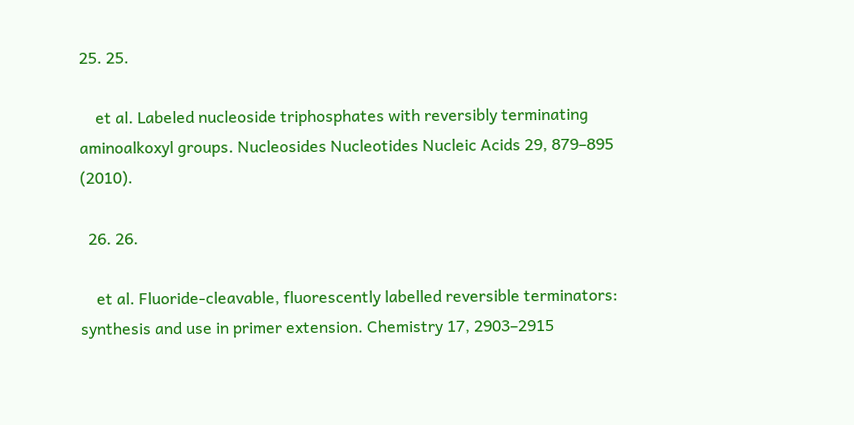25. 25.

    et al. Labeled nucleoside triphosphates with reversibly terminating aminoalkoxyl groups. Nucleosides Nucleotides Nucleic Acids 29, 879–895 (2010).

  26. 26.

    et al. Fluoride-cleavable, fluorescently labelled reversible terminators: synthesis and use in primer extension. Chemistry 17, 2903–2915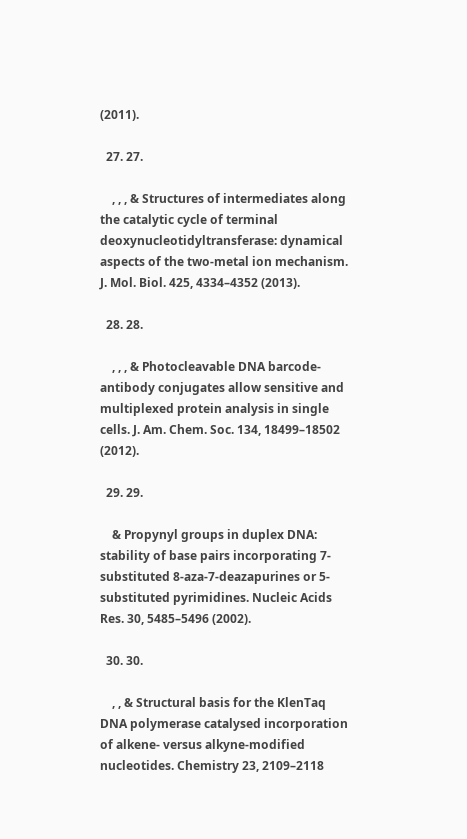(2011).

  27. 27.

    , , , & Structures of intermediates along the catalytic cycle of terminal deoxynucleotidyltransferase: dynamical aspects of the two-metal ion mechanism. J. Mol. Biol. 425, 4334–4352 (2013).

  28. 28.

    , , , & Photocleavable DNA barcode-antibody conjugates allow sensitive and multiplexed protein analysis in single cells. J. Am. Chem. Soc. 134, 18499–18502 (2012).

  29. 29.

    & Propynyl groups in duplex DNA: stability of base pairs incorporating 7-substituted 8-aza-7-deazapurines or 5-substituted pyrimidines. Nucleic Acids Res. 30, 5485–5496 (2002).

  30. 30.

    , , & Structural basis for the KlenTaq DNA polymerase catalysed incorporation of alkene- versus alkyne-modified nucleotides. Chemistry 23, 2109–2118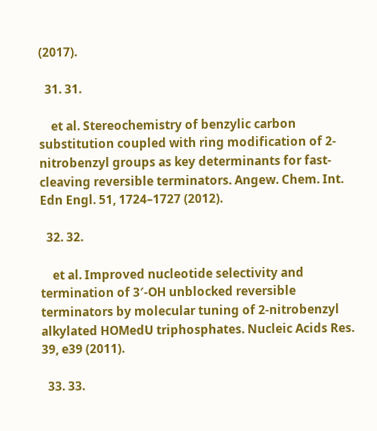(2017).

  31. 31.

    et al. Stereochemistry of benzylic carbon substitution coupled with ring modification of 2-nitrobenzyl groups as key determinants for fast-cleaving reversible terminators. Angew. Chem. Int. Edn Engl. 51, 1724–1727 (2012).

  32. 32.

    et al. Improved nucleotide selectivity and termination of 3′-OH unblocked reversible terminators by molecular tuning of 2-nitrobenzyl alkylated HOMedU triphosphates. Nucleic Acids Res. 39, e39 (2011).

  33. 33.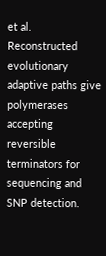et al. Reconstructed evolutionary adaptive paths give polymerases accepting reversible terminators for sequencing and SNP detection.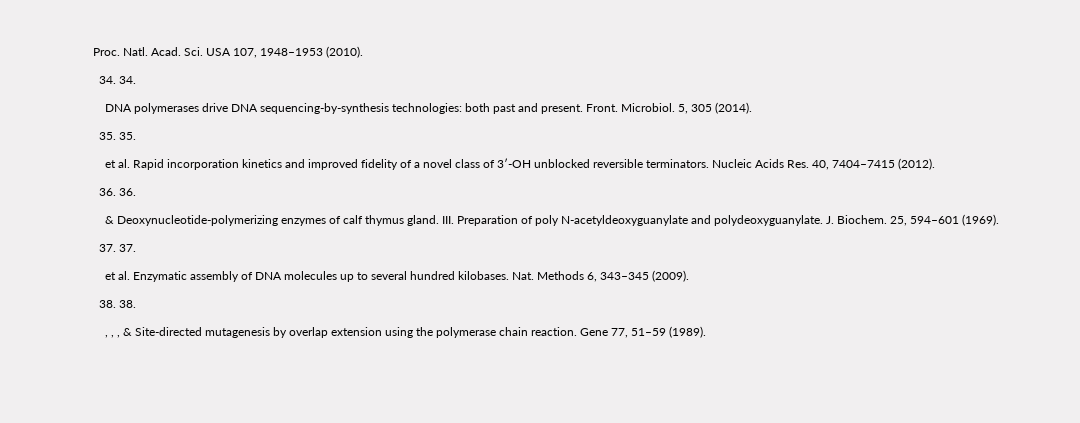Proc. Natl. Acad. Sci. USA 107, 1948–1953 (2010).

  34. 34.

    DNA polymerases drive DNA sequencing-by-synthesis technologies: both past and present. Front. Microbiol. 5, 305 (2014).

  35. 35.

    et al. Rapid incorporation kinetics and improved fidelity of a novel class of 3′-OH unblocked reversible terminators. Nucleic Acids Res. 40, 7404–7415 (2012).

  36. 36.

    & Deoxynucleotide-polymerizing enzymes of calf thymus gland. III. Preparation of poly N-acetyldeoxyguanylate and polydeoxyguanylate. J. Biochem. 25, 594–601 (1969).

  37. 37.

    et al. Enzymatic assembly of DNA molecules up to several hundred kilobases. Nat. Methods 6, 343–345 (2009).

  38. 38.

    , , , & Site-directed mutagenesis by overlap extension using the polymerase chain reaction. Gene 77, 51–59 (1989).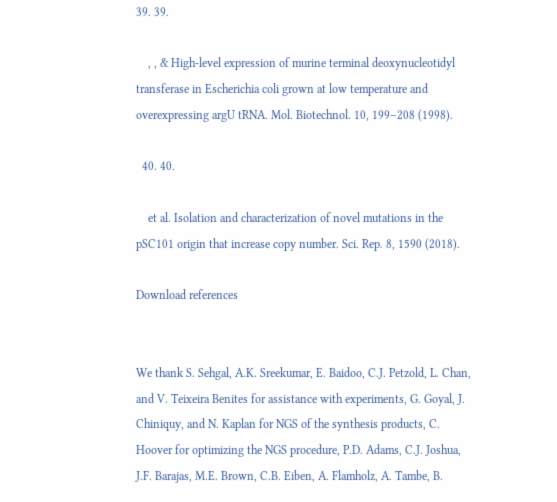39. 39.

    , , & High-level expression of murine terminal deoxynucleotidyl transferase in Escherichia coli grown at low temperature and overexpressing argU tRNA. Mol. Biotechnol. 10, 199–208 (1998).

  40. 40.

    et al. Isolation and characterization of novel mutations in the pSC101 origin that increase copy number. Sci. Rep. 8, 1590 (2018).

Download references


We thank S. Sehgal, A.K. Sreekumar, E. Baidoo, C.J. Petzold, L. Chan, and V. Teixeira Benites for assistance with experiments, G. Goyal, J. Chiniquy, and N. Kaplan for NGS of the synthesis products, C. Hoover for optimizing the NGS procedure, P.D. Adams, C.J. Joshua, J.F. Barajas, M.E. Brown, C.B. Eiben, A. Flamholz, A. Tambe, B.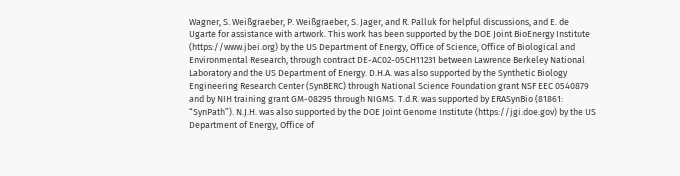Wagner, S. Weißgraeber, P. Weißgraeber, S. Jager, and R. Palluk for helpful discussions, and E. de Ugarte for assistance with artwork. This work has been supported by the DOE Joint BioEnergy Institute (https://www.jbei.org) by the US Department of Energy, Office of Science, Office of Biological and Environmental Research, through contract DE-AC02-05CH11231 between Lawrence Berkeley National Laboratory and the US Department of Energy. D.H.A. was also supported by the Synthetic Biology Engineering Research Center (SynBERC) through National Science Foundation grant NSF EEC 0540879 and by NIH training grant GM-08295 through NIGMS. T.d.R. was supported by ERASynBio (81861: “SynPath”). N.J.H. was also supported by the DOE Joint Genome Institute (https://jgi.doe.gov) by the US Department of Energy, Office of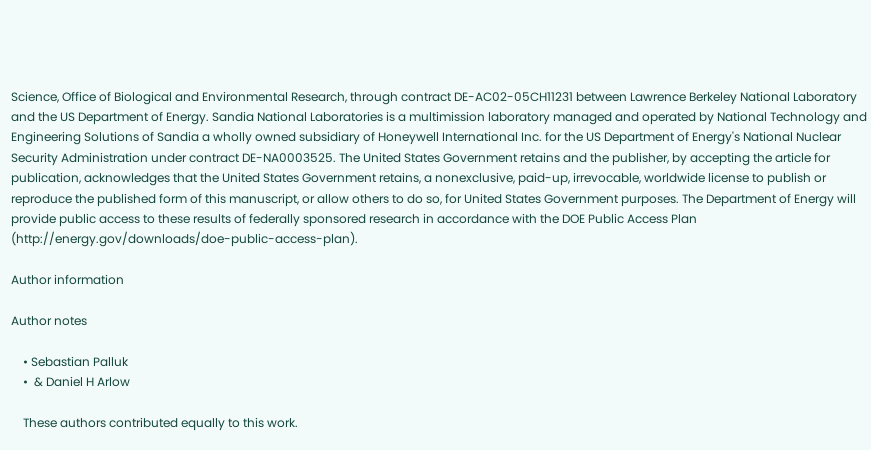Science, Office of Biological and Environmental Research, through contract DE-AC02-05CH11231 between Lawrence Berkeley National Laboratory and the US Department of Energy. Sandia National Laboratories is a multimission laboratory managed and operated by National Technology and Engineering Solutions of Sandia a wholly owned subsidiary of Honeywell International Inc. for the US Department of Energy's National Nuclear Security Administration under contract DE-NA0003525. The United States Government retains and the publisher, by accepting the article for publication, acknowledges that the United States Government retains, a nonexclusive, paid-up, irrevocable, worldwide license to publish or reproduce the published form of this manuscript, or allow others to do so, for United States Government purposes. The Department of Energy will provide public access to these results of federally sponsored research in accordance with the DOE Public Access Plan (http://energy.gov/downloads/doe-public-access-plan).

Author information

Author notes

    • Sebastian Palluk
    •  & Daniel H Arlow

    These authors contributed equally to this work.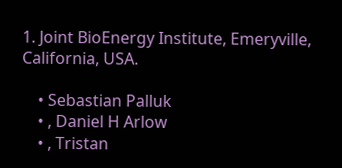1. Joint BioEnergy Institute, Emeryville, California, USA.

    • Sebastian Palluk
    • , Daniel H Arlow
    • , Tristan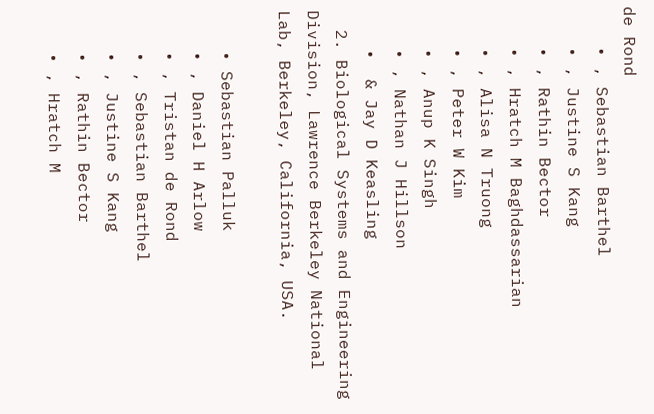de Rond
    • , Sebastian Barthel
    • , Justine S Kang
    • , Rathin Bector
    • , Hratch M Baghdassarian
    • , Alisa N Truong
    • , Peter W Kim
    • , Anup K Singh
    • , Nathan J Hillson
    •  & Jay D Keasling
  2. Biological Systems and Engineering Division, Lawrence Berkeley National Lab, Berkeley, California, USA.

    • Sebastian Palluk
    • , Daniel H Arlow
    • , Tristan de Rond
    • , Sebastian Barthel
    • , Justine S Kang
    • , Rathin Bector
    • , Hratch M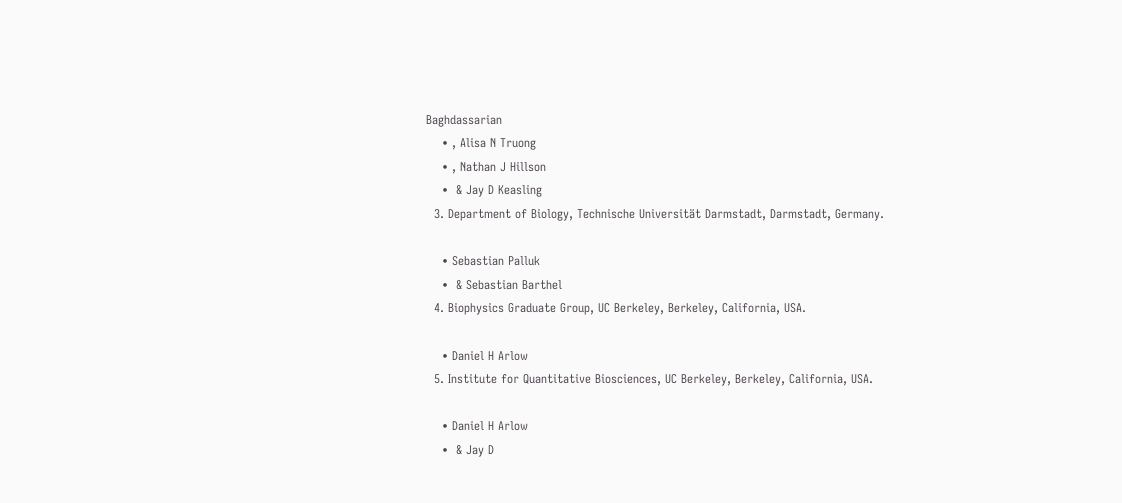Baghdassarian
    • , Alisa N Truong
    • , Nathan J Hillson
    •  & Jay D Keasling
  3. Department of Biology, Technische Universität Darmstadt, Darmstadt, Germany.

    • Sebastian Palluk
    •  & Sebastian Barthel
  4. Biophysics Graduate Group, UC Berkeley, Berkeley, California, USA.

    • Daniel H Arlow
  5. Institute for Quantitative Biosciences, UC Berkeley, Berkeley, California, USA.

    • Daniel H Arlow
    •  & Jay D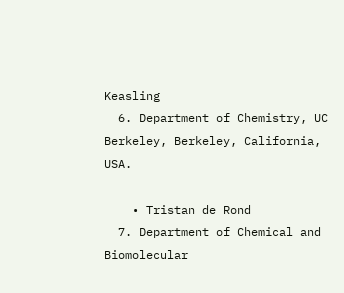Keasling
  6. Department of Chemistry, UC Berkeley, Berkeley, California, USA.

    • Tristan de Rond
  7. Department of Chemical and Biomolecular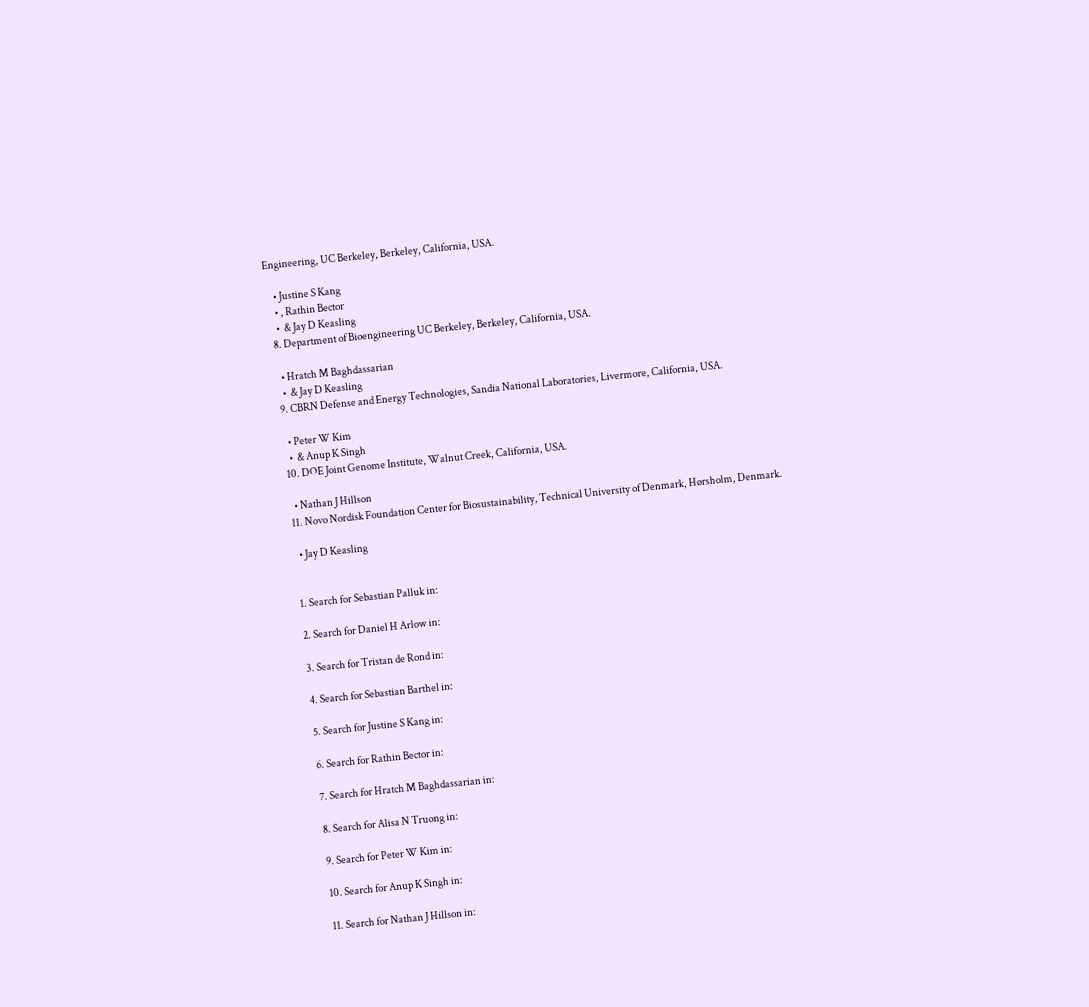Engineering, UC Berkeley, Berkeley, California, USA.

    • Justine S Kang
    • , Rathin Bector
    •  & Jay D Keasling
  8. Department of Bioengineering UC Berkeley, Berkeley, California, USA.

    • Hratch M Baghdassarian
    •  & Jay D Keasling
  9. CBRN Defense and Energy Technologies, Sandia National Laboratories, Livermore, California, USA.

    • Peter W Kim
    •  & Anup K Singh
  10. DOE Joint Genome Institute, Walnut Creek, California, USA.

    • Nathan J Hillson
  11. Novo Nordisk Foundation Center for Biosustainability, Technical University of Denmark, Hørsholm, Denmark.

    • Jay D Keasling


  1. Search for Sebastian Palluk in:

  2. Search for Daniel H Arlow in:

  3. Search for Tristan de Rond in:

  4. Search for Sebastian Barthel in:

  5. Search for Justine S Kang in:

  6. Search for Rathin Bector in:

  7. Search for Hratch M Baghdassarian in:

  8. Search for Alisa N Truong in:

  9. Search for Peter W Kim in:

  10. Search for Anup K Singh in:

  11. Search for Nathan J Hillson in: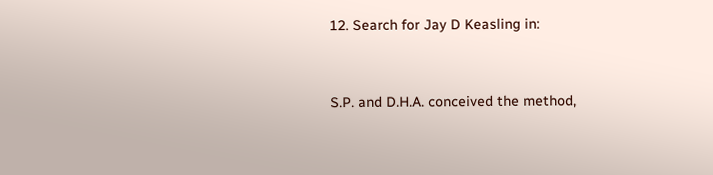12. Search for Jay D Keasling in:


S.P. and D.H.A. conceived the method,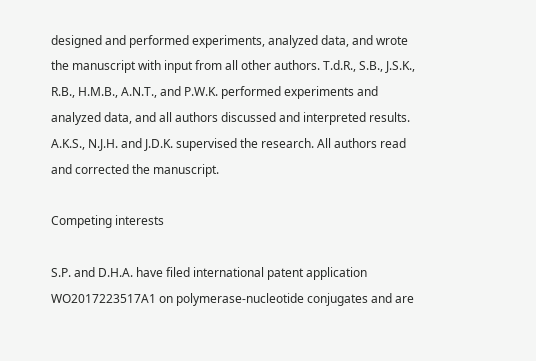designed and performed experiments, analyzed data, and wrote the manuscript with input from all other authors. T.d.R., S.B., J.S.K., R.B., H.M.B., A.N.T., and P.W.K. performed experiments and analyzed data, and all authors discussed and interpreted results. A.K.S., N.J.H. and J.D.K. supervised the research. All authors read and corrected the manuscript.

Competing interests

S.P. and D.H.A. have filed international patent application WO2017223517A1 on polymerase-nucleotide conjugates and are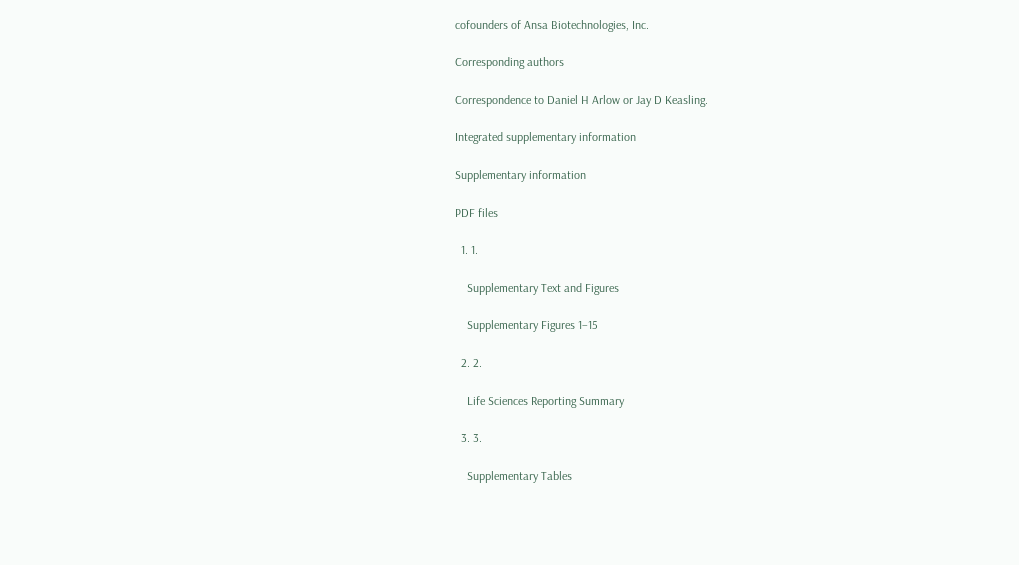cofounders of Ansa Biotechnologies, Inc.

Corresponding authors

Correspondence to Daniel H Arlow or Jay D Keasling.

Integrated supplementary information

Supplementary information

PDF files

  1. 1.

    Supplementary Text and Figures

    Supplementary Figures 1–15

  2. 2.

    Life Sciences Reporting Summary

  3. 3.

    Supplementary Tables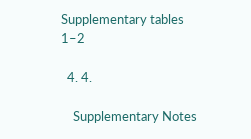Supplementary tables 1–2

  4. 4.

    Supplementary Notes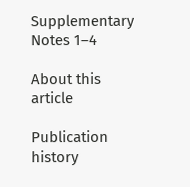Supplementary Notes 1–4

About this article

Publication history